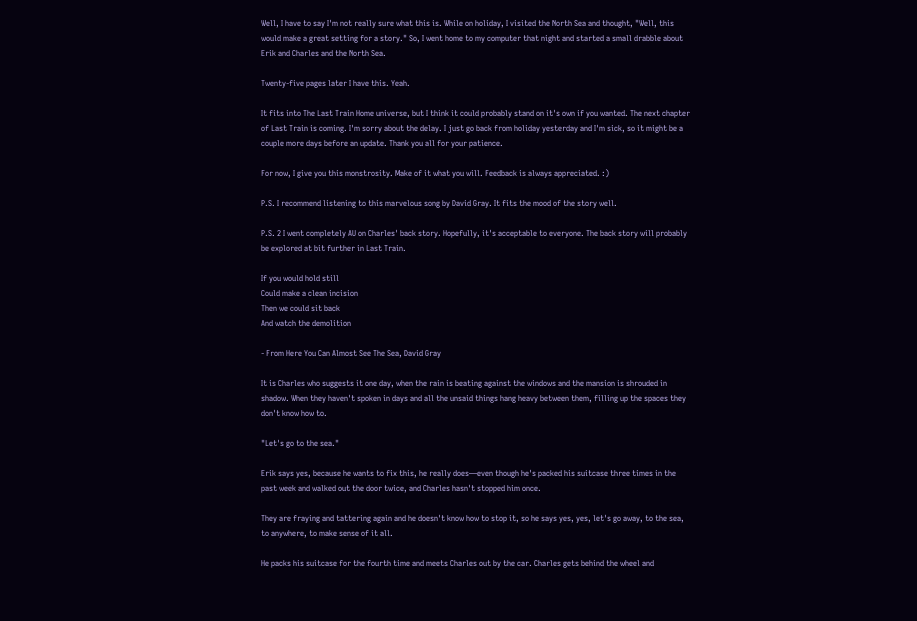Well, I have to say I'm not really sure what this is. While on holiday, I visited the North Sea and thought, "Well, this would make a great setting for a story." So, I went home to my computer that night and started a small drabble about Erik and Charles and the North Sea.

Twenty-five pages later I have this. Yeah.

It fits into The Last Train Home universe, but I think it could probably stand on it's own if you wanted. The next chapter of Last Train is coming. I'm sorry about the delay. I just go back from holiday yesterday and I'm sick, so it might be a couple more days before an update. Thank you all for your patience.

For now, I give you this monstrosity. Make of it what you will. Feedback is always appreciated. :)

P.S. I recommend listening to this marvelous song by David Gray. It fits the mood of the story well.

P.S. 2 I went completely AU on Charles' back story. Hopefully, it's acceptable to everyone. The back story will probably be explored at bit further in Last Train.

If you would hold still
Could make a clean incision
Then we could sit back
And watch the demolition

- From Here You Can Almost See The Sea, David Gray

It is Charles who suggests it one day, when the rain is beating against the windows and the mansion is shrouded in shadow. When they haven't spoken in days and all the unsaid things hang heavy between them, filling up the spaces they don't know how to.

"Let's go to the sea."

Erik says yes, because he wants to fix this, he really does—even though he's packed his suitcase three times in the past week and walked out the door twice, and Charles hasn't stopped him once.

They are fraying and tattering again and he doesn't know how to stop it, so he says yes, yes, let's go away, to the sea, to anywhere, to make sense of it all.

He packs his suitcase for the fourth time and meets Charles out by the car. Charles gets behind the wheel and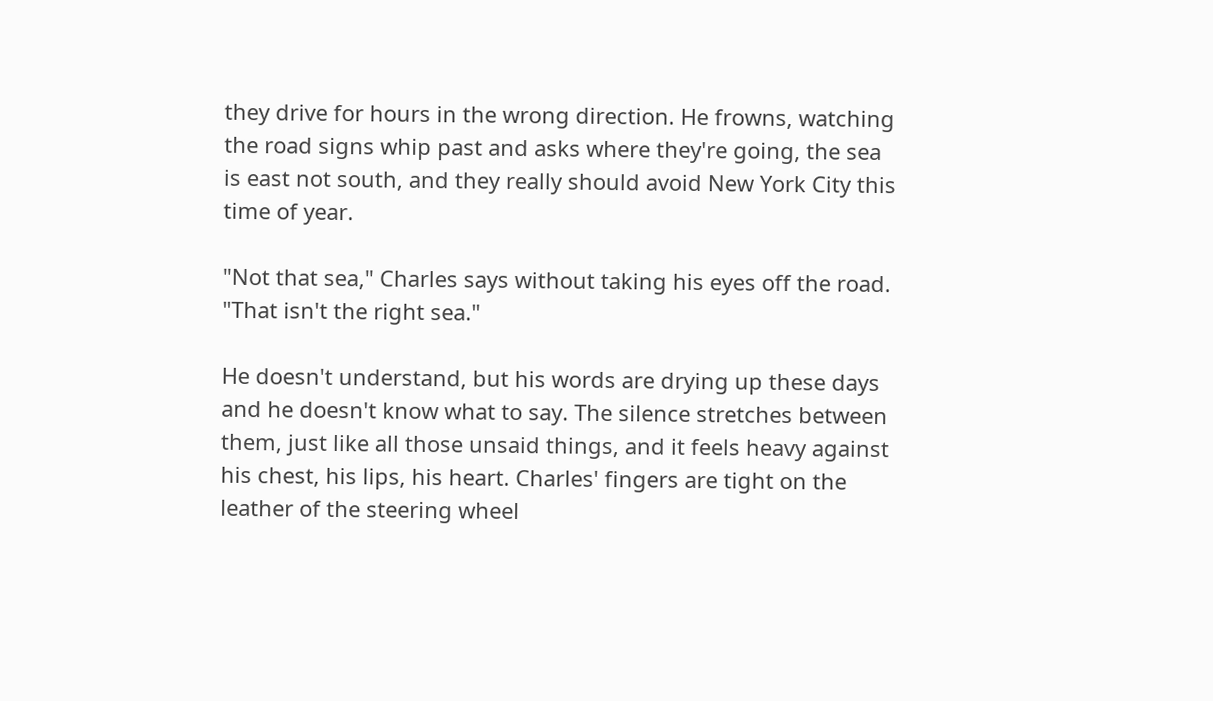they drive for hours in the wrong direction. He frowns, watching the road signs whip past and asks where they're going, the sea is east not south, and they really should avoid New York City this time of year.

"Not that sea," Charles says without taking his eyes off the road. "That isn't the right sea."

He doesn't understand, but his words are drying up these days and he doesn't know what to say. The silence stretches between them, just like all those unsaid things, and it feels heavy against his chest, his lips, his heart. Charles' fingers are tight on the leather of the steering wheel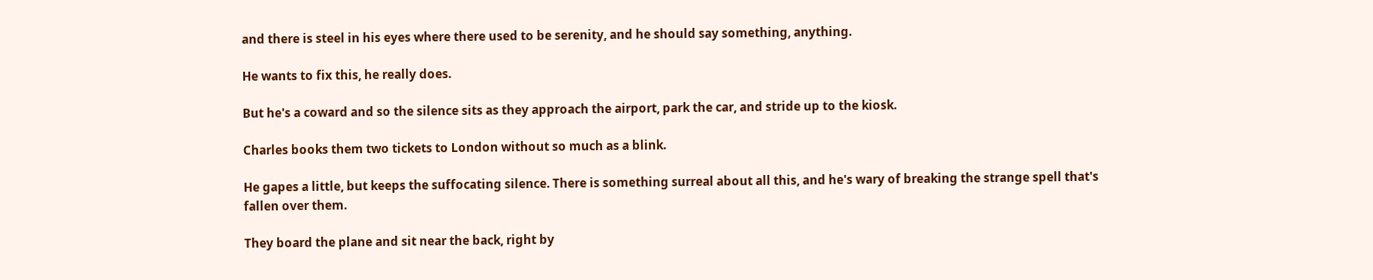and there is steel in his eyes where there used to be serenity, and he should say something, anything.

He wants to fix this, he really does.

But he's a coward and so the silence sits as they approach the airport, park the car, and stride up to the kiosk.

Charles books them two tickets to London without so much as a blink.

He gapes a little, but keeps the suffocating silence. There is something surreal about all this, and he's wary of breaking the strange spell that's fallen over them.

They board the plane and sit near the back, right by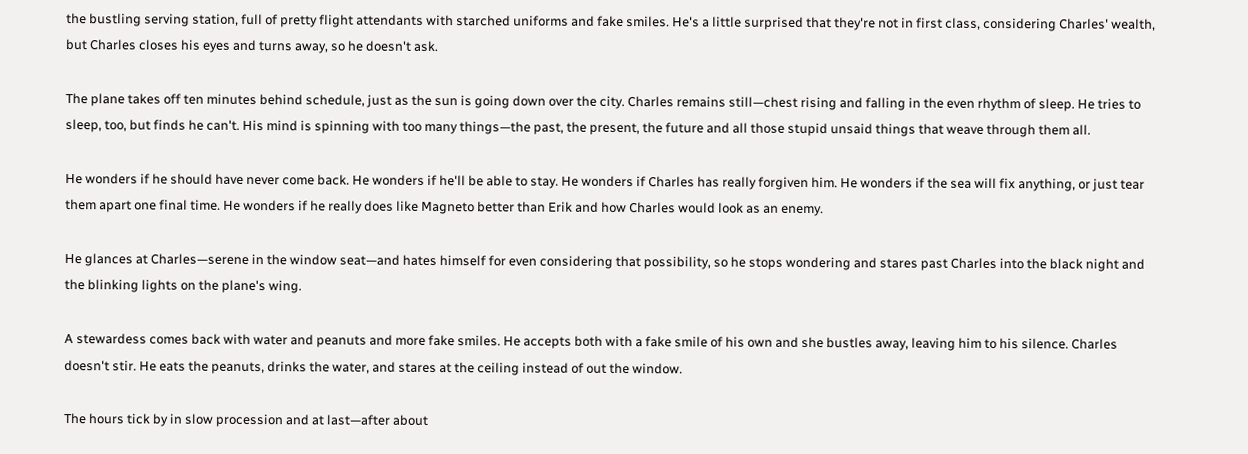the bustling serving station, full of pretty flight attendants with starched uniforms and fake smiles. He's a little surprised that they're not in first class, considering Charles' wealth, but Charles closes his eyes and turns away, so he doesn't ask.

The plane takes off ten minutes behind schedule, just as the sun is going down over the city. Charles remains still—chest rising and falling in the even rhythm of sleep. He tries to sleep, too, but finds he can't. His mind is spinning with too many things—the past, the present, the future and all those stupid unsaid things that weave through them all.

He wonders if he should have never come back. He wonders if he'll be able to stay. He wonders if Charles has really forgiven him. He wonders if the sea will fix anything, or just tear them apart one final time. He wonders if he really does like Magneto better than Erik and how Charles would look as an enemy.

He glances at Charles—serene in the window seat—and hates himself for even considering that possibility, so he stops wondering and stares past Charles into the black night and the blinking lights on the plane's wing.

A stewardess comes back with water and peanuts and more fake smiles. He accepts both with a fake smile of his own and she bustles away, leaving him to his silence. Charles doesn't stir. He eats the peanuts, drinks the water, and stares at the ceiling instead of out the window.

The hours tick by in slow procession and at last—after about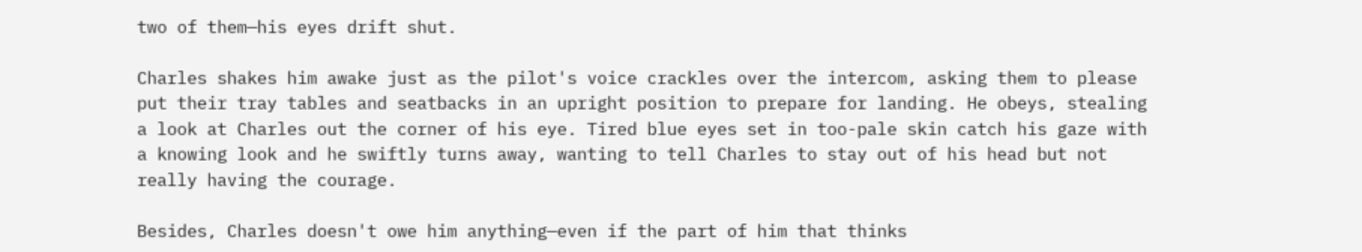two of them—his eyes drift shut.

Charles shakes him awake just as the pilot's voice crackles over the intercom, asking them to please put their tray tables and seatbacks in an upright position to prepare for landing. He obeys, stealing a look at Charles out the corner of his eye. Tired blue eyes set in too-pale skin catch his gaze with a knowing look and he swiftly turns away, wanting to tell Charles to stay out of his head but not really having the courage.

Besides, Charles doesn't owe him anything—even if the part of him that thinks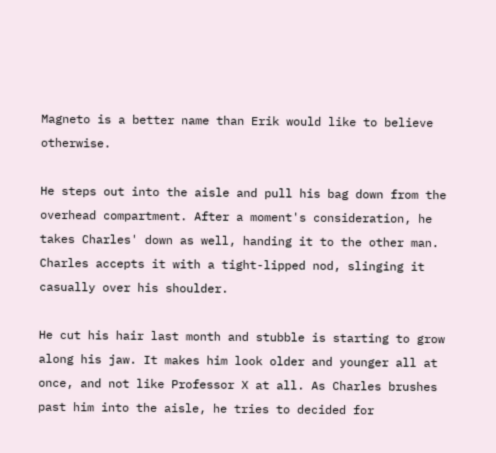Magneto is a better name than Erik would like to believe otherwise.

He steps out into the aisle and pull his bag down from the overhead compartment. After a moment's consideration, he takes Charles' down as well, handing it to the other man. Charles accepts it with a tight-lipped nod, slinging it casually over his shoulder.

He cut his hair last month and stubble is starting to grow along his jaw. It makes him look older and younger all at once, and not like Professor X at all. As Charles brushes past him into the aisle, he tries to decided for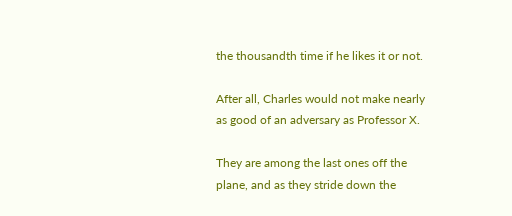the thousandth time if he likes it or not.

After all, Charles would not make nearly as good of an adversary as Professor X.

They are among the last ones off the plane, and as they stride down the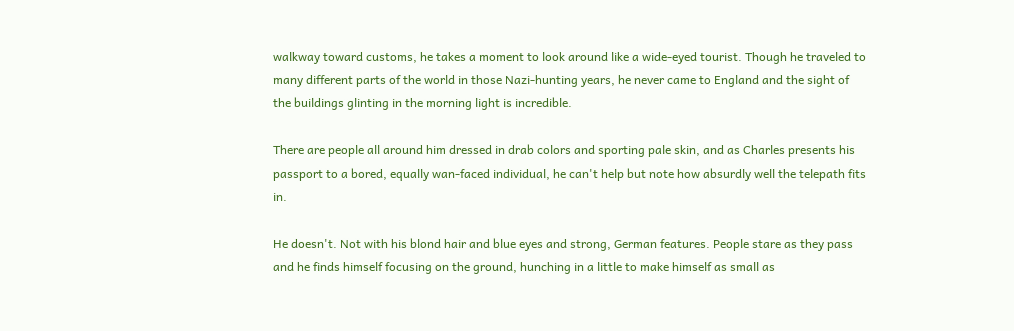walkway toward customs, he takes a moment to look around like a wide-eyed tourist. Though he traveled to many different parts of the world in those Nazi-hunting years, he never came to England and the sight of the buildings glinting in the morning light is incredible.

There are people all around him dressed in drab colors and sporting pale skin, and as Charles presents his passport to a bored, equally wan-faced individual, he can't help but note how absurdly well the telepath fits in.

He doesn't. Not with his blond hair and blue eyes and strong, German features. People stare as they pass and he finds himself focusing on the ground, hunching in a little to make himself as small as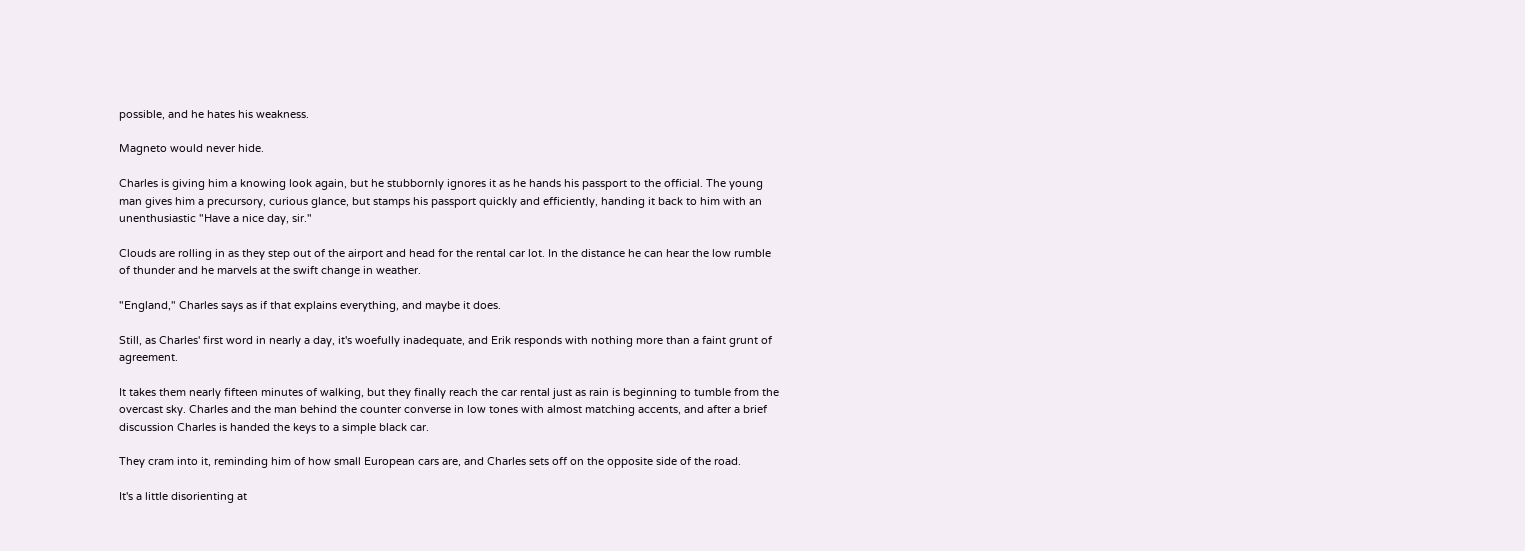possible, and he hates his weakness.

Magneto would never hide.

Charles is giving him a knowing look again, but he stubbornly ignores it as he hands his passport to the official. The young man gives him a precursory, curious glance, but stamps his passport quickly and efficiently, handing it back to him with an unenthusiastic "Have a nice day, sir."

Clouds are rolling in as they step out of the airport and head for the rental car lot. In the distance he can hear the low rumble of thunder and he marvels at the swift change in weather.

"England," Charles says as if that explains everything, and maybe it does.

Still, as Charles' first word in nearly a day, it's woefully inadequate, and Erik responds with nothing more than a faint grunt of agreement.

It takes them nearly fifteen minutes of walking, but they finally reach the car rental just as rain is beginning to tumble from the overcast sky. Charles and the man behind the counter converse in low tones with almost matching accents, and after a brief discussion Charles is handed the keys to a simple black car.

They cram into it, reminding him of how small European cars are, and Charles sets off on the opposite side of the road.

It's a little disorienting at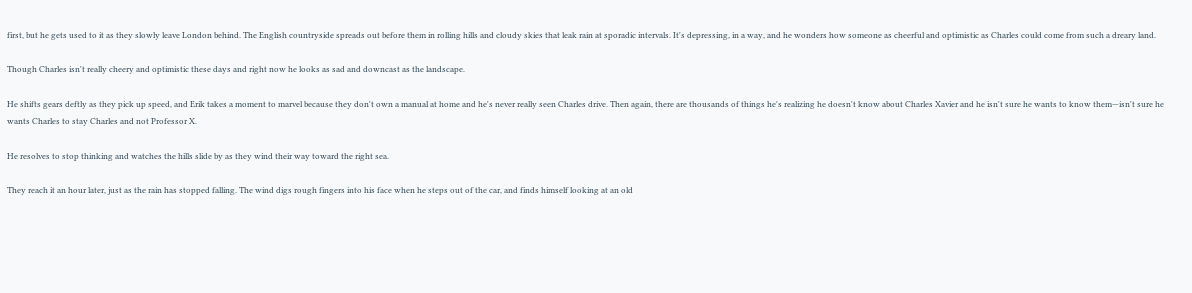first, but he gets used to it as they slowly leave London behind. The English countryside spreads out before them in rolling hills and cloudy skies that leak rain at sporadic intervals. It's depressing, in a way, and he wonders how someone as cheerful and optimistic as Charles could come from such a dreary land.

Though Charles isn't really cheery and optimistic these days and right now he looks as sad and downcast as the landscape.

He shifts gears deftly as they pick up speed, and Erik takes a moment to marvel because they don't own a manual at home and he's never really seen Charles drive. Then again, there are thousands of things he's realizing he doesn't know about Charles Xavier and he isn't sure he wants to know them—isn't sure he wants Charles to stay Charles and not Professor X.

He resolves to stop thinking and watches the hills slide by as they wind their way toward the right sea.

They reach it an hour later, just as the rain has stopped falling. The wind digs rough fingers into his face when he steps out of the car, and finds himself looking at an old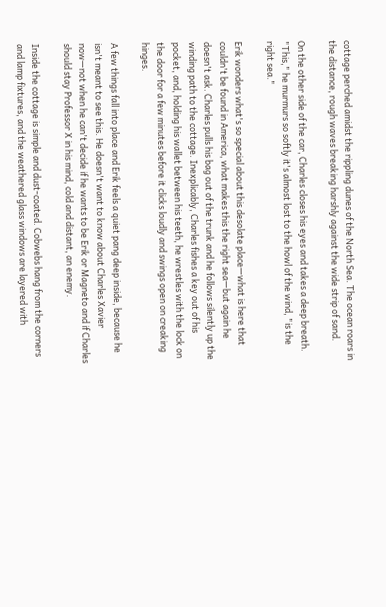cottage perched amidst the rippling dunes of the North Sea. The ocean roars in the distance, rough waves breaking harshly against the wide strip of sand.

On the other side of the car, Charles closes his eyes and takes a deep breath. "This," he murmurs so softly it's almost lost to the howl of the wind, "is the right sea."

Erik wonders what's so special about this desolate place—what is here that couldn't be found in America, what makes this the right sea—but again he doesn't ask. Charles pulls his bag out of the trunk and he follows silently up the winding path to the cottage. Inexplicably, Charles fishes a key out of his pocket, and, holding his wallet between his teeth, he wrestles with the lock on the door for a few minutes before it clicks loudly and swings open on creaking hinges.

A few things fall into place and Erik feels a quiet pang deep inside, because he isn't meant to see this. He doesn't want to know about Charles Xavier now—not when he can't decide if he wants to be Erik or Magneto and if Charles should stay Professor X in his mind, cold and distant, an enemy.

Inside the cottage is simple and dust-coated. Cobwebs hang from the corners and lamp fixtures, and the weathered glass windows are layered with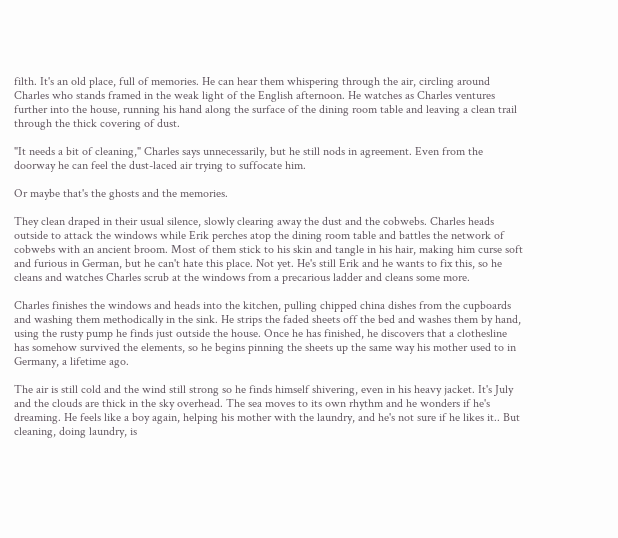filth. It's an old place, full of memories. He can hear them whispering through the air, circling around Charles who stands framed in the weak light of the English afternoon. He watches as Charles ventures further into the house, running his hand along the surface of the dining room table and leaving a clean trail through the thick covering of dust.

"It needs a bit of cleaning," Charles says unnecessarily, but he still nods in agreement. Even from the doorway he can feel the dust-laced air trying to suffocate him.

Or maybe that's the ghosts and the memories.

They clean draped in their usual silence, slowly clearing away the dust and the cobwebs. Charles heads outside to attack the windows while Erik perches atop the dining room table and battles the network of cobwebs with an ancient broom. Most of them stick to his skin and tangle in his hair, making him curse soft and furious in German, but he can't hate this place. Not yet. He's still Erik and he wants to fix this, so he cleans and watches Charles scrub at the windows from a precarious ladder and cleans some more.

Charles finishes the windows and heads into the kitchen, pulling chipped china dishes from the cupboards and washing them methodically in the sink. He strips the faded sheets off the bed and washes them by hand, using the rusty pump he finds just outside the house. Once he has finished, he discovers that a clothesline has somehow survived the elements, so he begins pinning the sheets up the same way his mother used to in Germany, a lifetime ago.

The air is still cold and the wind still strong so he finds himself shivering, even in his heavy jacket. It's July and the clouds are thick in the sky overhead. The sea moves to its own rhythm and he wonders if he's dreaming. He feels like a boy again, helping his mother with the laundry, and he's not sure if he likes it.. But cleaning, doing laundry, is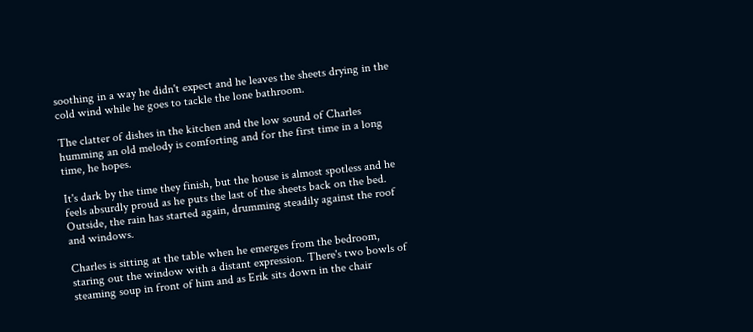soothing in a way he didn't expect and he leaves the sheets drying in the cold wind while he goes to tackle the lone bathroom.

The clatter of dishes in the kitchen and the low sound of Charles humming an old melody is comforting and for the first time in a long time, he hopes.

It's dark by the time they finish, but the house is almost spotless and he feels absurdly proud as he puts the last of the sheets back on the bed. Outside, the rain has started again, drumming steadily against the roof and windows.

Charles is sitting at the table when he emerges from the bedroom, staring out the window with a distant expression. There's two bowls of steaming soup in front of him and as Erik sits down in the chair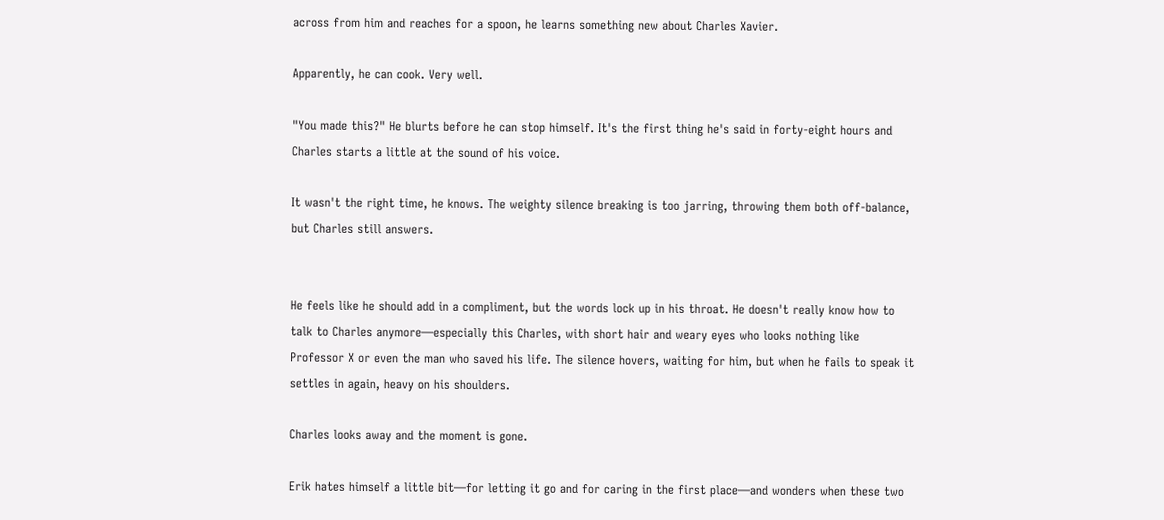across from him and reaches for a spoon, he learns something new about Charles Xavier.

Apparently, he can cook. Very well.

"You made this?" He blurts before he can stop himself. It's the first thing he's said in forty-eight hours and Charles starts a little at the sound of his voice.

It wasn't the right time, he knows. The weighty silence breaking is too jarring, throwing them both off-balance, but Charles still answers.


He feels like he should add in a compliment, but the words lock up in his throat. He doesn't really know how to talk to Charles anymore—especially this Charles, with short hair and weary eyes who looks nothing like Professor X or even the man who saved his life. The silence hovers, waiting for him, but when he fails to speak it settles in again, heavy on his shoulders.

Charles looks away and the moment is gone.

Erik hates himself a little bit—for letting it go and for caring in the first place—and wonders when these two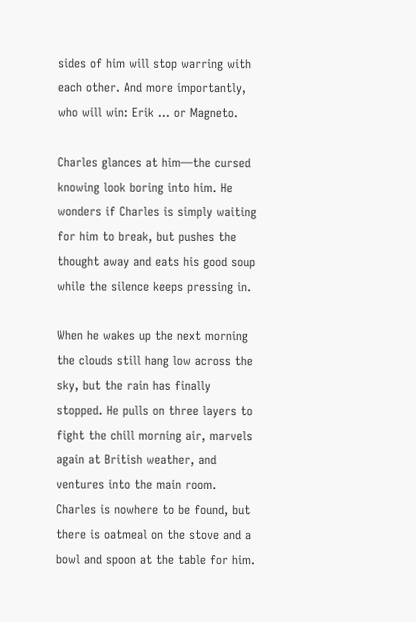sides of him will stop warring with each other. And more importantly, who will win: Erik … or Magneto.

Charles glances at him—the cursed knowing look boring into him. He wonders if Charles is simply waiting for him to break, but pushes the thought away and eats his good soup while the silence keeps pressing in.

When he wakes up the next morning the clouds still hang low across the sky, but the rain has finally stopped. He pulls on three layers to fight the chill morning air, marvels again at British weather, and ventures into the main room. Charles is nowhere to be found, but there is oatmeal on the stove and a bowl and spoon at the table for him.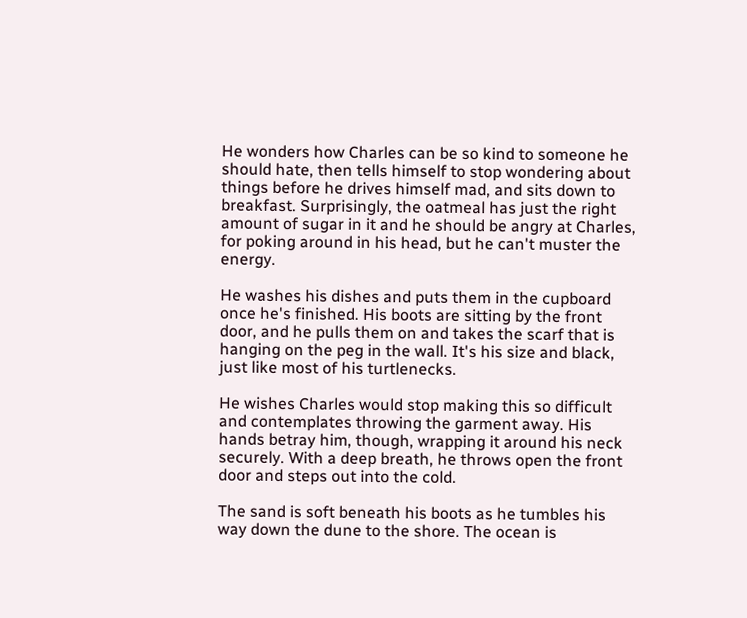He wonders how Charles can be so kind to someone he should hate, then tells himself to stop wondering about things before he drives himself mad, and sits down to breakfast. Surprisingly, the oatmeal has just the right amount of sugar in it and he should be angry at Charles, for poking around in his head, but he can't muster the energy.

He washes his dishes and puts them in the cupboard once he's finished. His boots are sitting by the front door, and he pulls them on and takes the scarf that is hanging on the peg in the wall. It's his size and black, just like most of his turtlenecks.

He wishes Charles would stop making this so difficult and contemplates throwing the garment away. His hands betray him, though, wrapping it around his neck securely. With a deep breath, he throws open the front door and steps out into the cold.

The sand is soft beneath his boots as he tumbles his way down the dune to the shore. The ocean is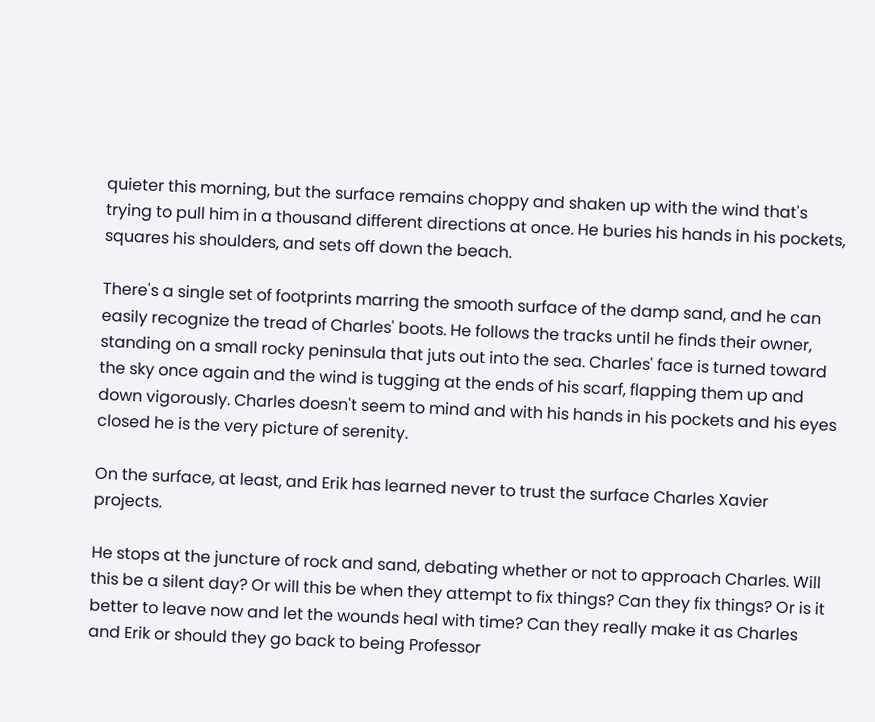quieter this morning, but the surface remains choppy and shaken up with the wind that's trying to pull him in a thousand different directions at once. He buries his hands in his pockets, squares his shoulders, and sets off down the beach.

There's a single set of footprints marring the smooth surface of the damp sand, and he can easily recognize the tread of Charles' boots. He follows the tracks until he finds their owner, standing on a small rocky peninsula that juts out into the sea. Charles' face is turned toward the sky once again and the wind is tugging at the ends of his scarf, flapping them up and down vigorously. Charles doesn't seem to mind and with his hands in his pockets and his eyes closed he is the very picture of serenity.

On the surface, at least, and Erik has learned never to trust the surface Charles Xavier projects.

He stops at the juncture of rock and sand, debating whether or not to approach Charles. Will this be a silent day? Or will this be when they attempt to fix things? Can they fix things? Or is it better to leave now and let the wounds heal with time? Can they really make it as Charles and Erik or should they go back to being Professor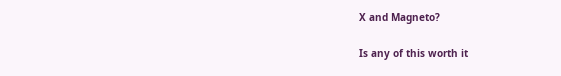X and Magneto?

Is any of this worth it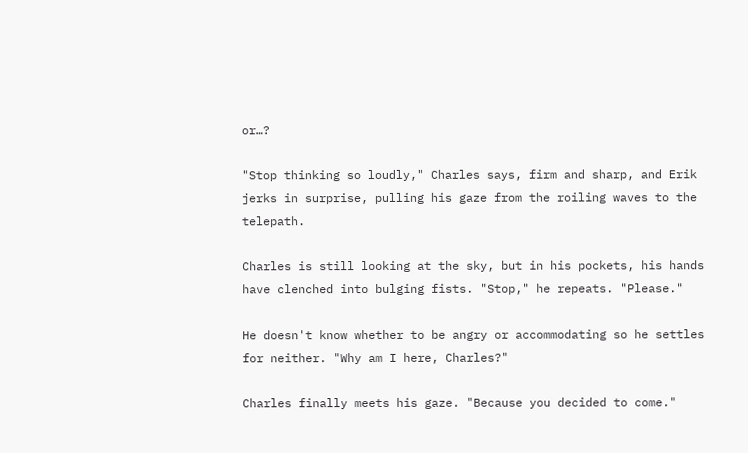or…?

"Stop thinking so loudly," Charles says, firm and sharp, and Erik jerks in surprise, pulling his gaze from the roiling waves to the telepath.

Charles is still looking at the sky, but in his pockets, his hands have clenched into bulging fists. "Stop," he repeats. "Please."

He doesn't know whether to be angry or accommodating so he settles for neither. "Why am I here, Charles?"

Charles finally meets his gaze. "Because you decided to come."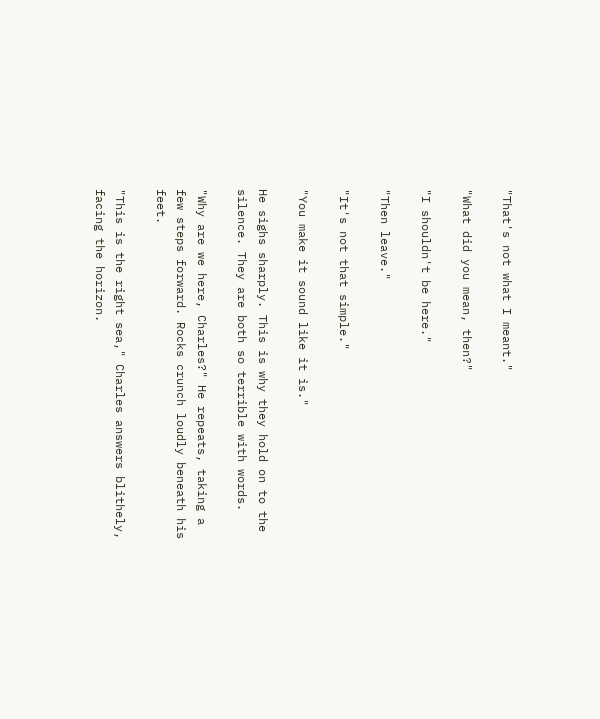"That's not what I meant."

"What did you mean, then?"

"I shouldn't be here."

"Then leave."

"It's not that simple."

"You make it sound like it is."

He sighs sharply. This is why they hold on to the silence. They are both so terrible with words.

"Why are we here, Charles?" He repeats, taking a few steps forward. Rocks crunch loudly beneath his feet.

"This is the right sea," Charles answers blithely, facing the horizon.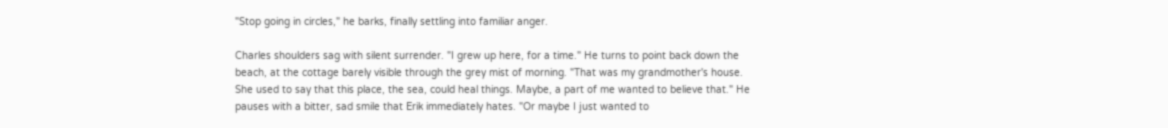"Stop going in circles," he barks, finally settling into familiar anger.

Charles shoulders sag with silent surrender. "I grew up here, for a time." He turns to point back down the beach, at the cottage barely visible through the grey mist of morning. "That was my grandmother's house. She used to say that this place, the sea, could heal things. Maybe, a part of me wanted to believe that." He pauses with a bitter, sad smile that Erik immediately hates. "Or maybe I just wanted to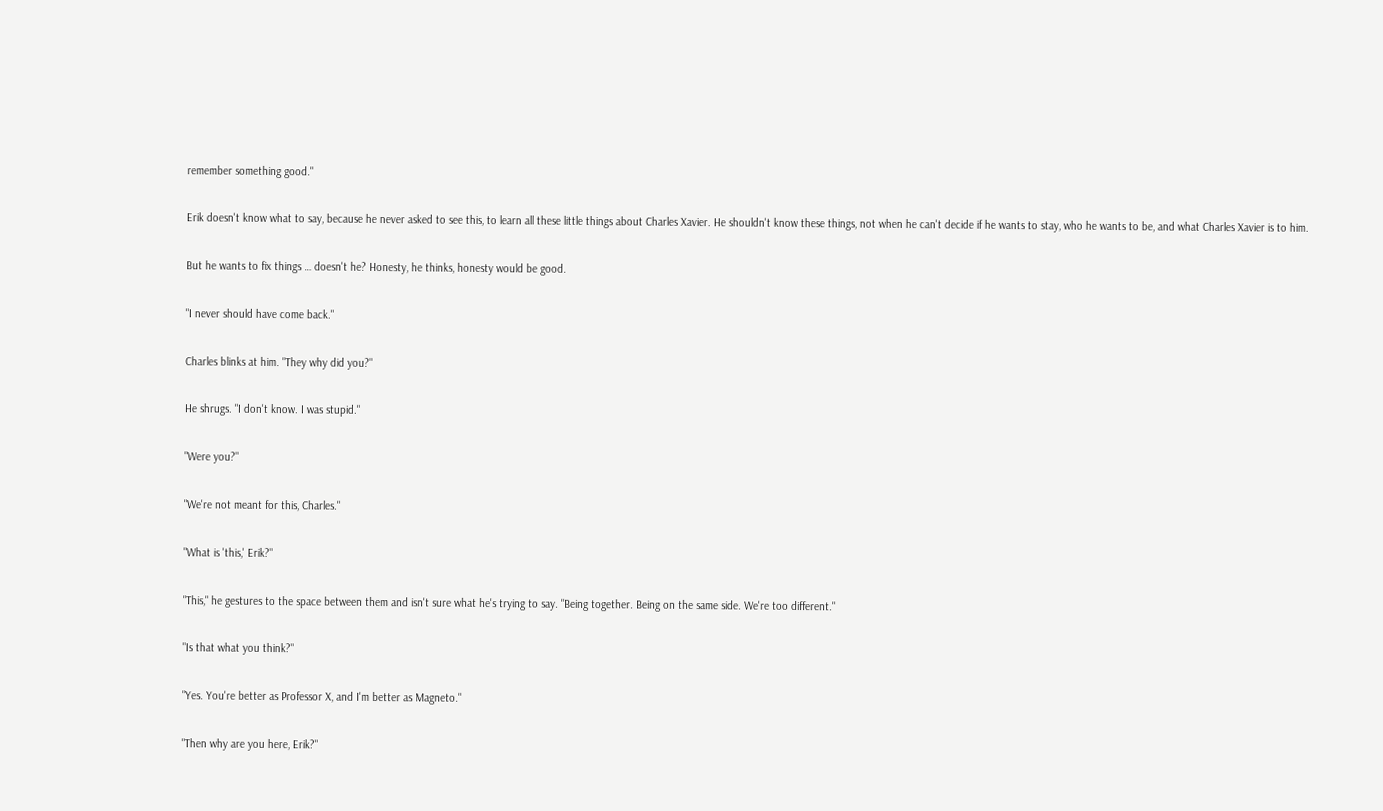remember something good."

Erik doesn't know what to say, because he never asked to see this, to learn all these little things about Charles Xavier. He shouldn't know these things, not when he can't decide if he wants to stay, who he wants to be, and what Charles Xavier is to him.

But he wants to fix things … doesn't he? Honesty, he thinks, honesty would be good.

"I never should have come back."

Charles blinks at him. "They why did you?"

He shrugs. "I don't know. I was stupid."

"Were you?"

"We're not meant for this, Charles."

"What is 'this,' Erik?"

"This," he gestures to the space between them and isn't sure what he's trying to say. "Being together. Being on the same side. We're too different."

"Is that what you think?"

"Yes. You're better as Professor X, and I'm better as Magneto."

"Then why are you here, Erik?"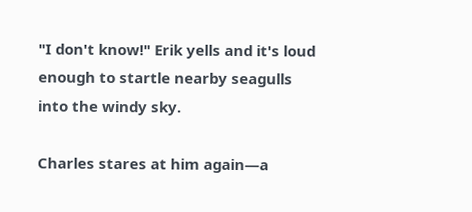"I don't know!" Erik yells and it's loud enough to startle nearby seagulls into the windy sky.

Charles stares at him again—a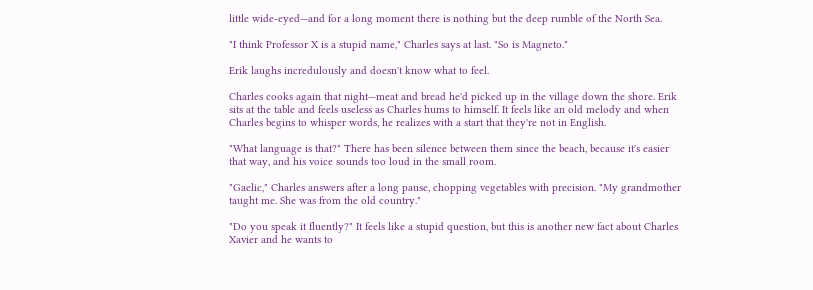little wide-eyed—and for a long moment there is nothing but the deep rumble of the North Sea.

"I think Professor X is a stupid name," Charles says at last. "So is Magneto."

Erik laughs incredulously and doesn't know what to feel.

Charles cooks again that night—meat and bread he'd picked up in the village down the shore. Erik sits at the table and feels useless as Charles hums to himself. It feels like an old melody and when Charles begins to whisper words, he realizes with a start that they're not in English.

"What language is that?" There has been silence between them since the beach, because it's easier that way, and his voice sounds too loud in the small room.

"Gaelic," Charles answers after a long pause, chopping vegetables with precision. "My grandmother taught me. She was from the old country."

"Do you speak it fluently?" It feels like a stupid question, but this is another new fact about Charles Xavier and he wants to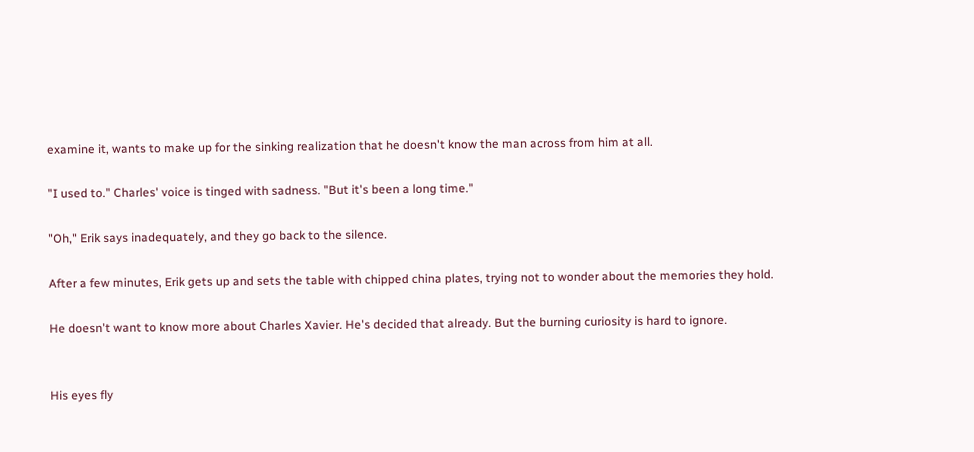examine it, wants to make up for the sinking realization that he doesn't know the man across from him at all.

"I used to." Charles' voice is tinged with sadness. "But it's been a long time."

"Oh," Erik says inadequately, and they go back to the silence.

After a few minutes, Erik gets up and sets the table with chipped china plates, trying not to wonder about the memories they hold.

He doesn't want to know more about Charles Xavier. He's decided that already. But the burning curiosity is hard to ignore.


His eyes fly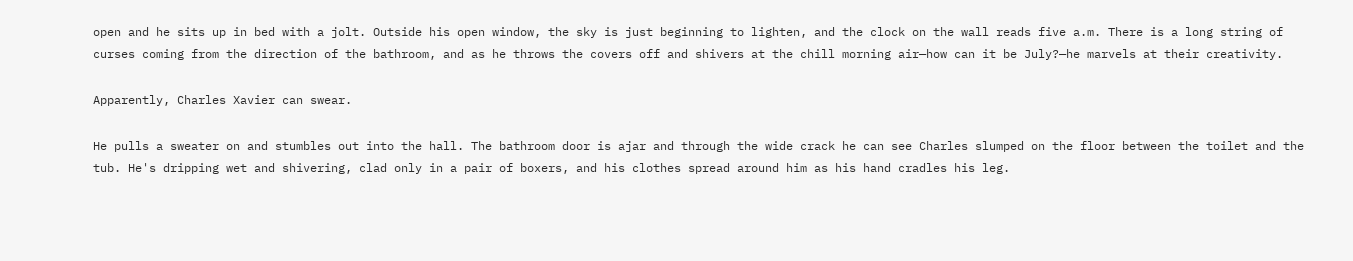open and he sits up in bed with a jolt. Outside his open window, the sky is just beginning to lighten, and the clock on the wall reads five a.m. There is a long string of curses coming from the direction of the bathroom, and as he throws the covers off and shivers at the chill morning air—how can it be July?—he marvels at their creativity.

Apparently, Charles Xavier can swear.

He pulls a sweater on and stumbles out into the hall. The bathroom door is ajar and through the wide crack he can see Charles slumped on the floor between the toilet and the tub. He's dripping wet and shivering, clad only in a pair of boxers, and his clothes spread around him as his hand cradles his leg.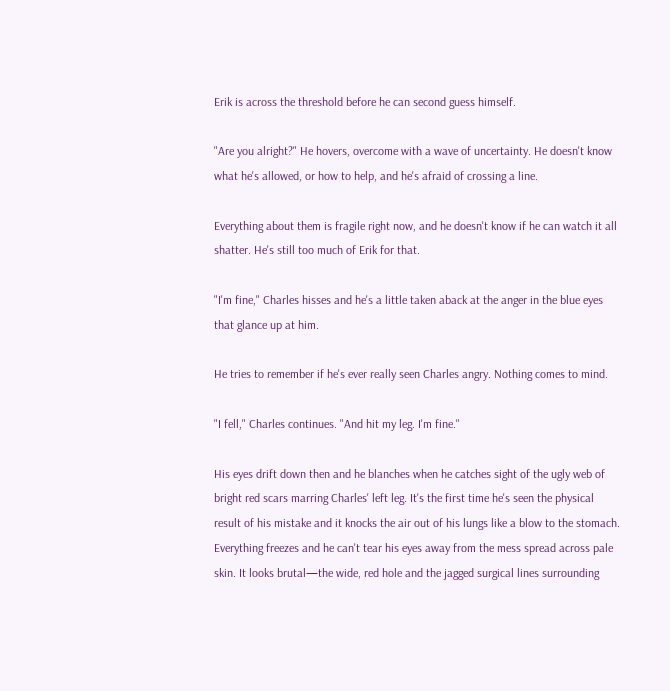Erik is across the threshold before he can second guess himself.

"Are you alright?" He hovers, overcome with a wave of uncertainty. He doesn't know what he's allowed, or how to help, and he's afraid of crossing a line.

Everything about them is fragile right now, and he doesn't know if he can watch it all shatter. He's still too much of Erik for that.

"I'm fine," Charles hisses and he's a little taken aback at the anger in the blue eyes that glance up at him.

He tries to remember if he's ever really seen Charles angry. Nothing comes to mind.

"I fell," Charles continues. "And hit my leg. I'm fine."

His eyes drift down then and he blanches when he catches sight of the ugly web of bright red scars marring Charles' left leg. It's the first time he's seen the physical result of his mistake and it knocks the air out of his lungs like a blow to the stomach. Everything freezes and he can't tear his eyes away from the mess spread across pale skin. It looks brutal—the wide, red hole and the jagged surgical lines surrounding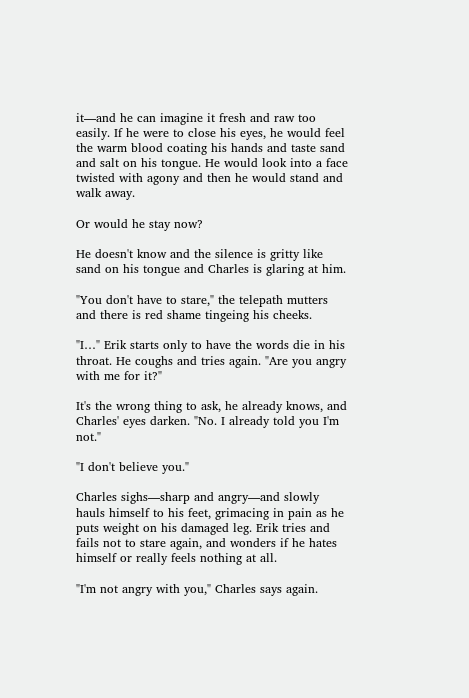it—and he can imagine it fresh and raw too easily. If he were to close his eyes, he would feel the warm blood coating his hands and taste sand and salt on his tongue. He would look into a face twisted with agony and then he would stand and walk away.

Or would he stay now?

He doesn't know and the silence is gritty like sand on his tongue and Charles is glaring at him.

"You don't have to stare," the telepath mutters and there is red shame tingeing his cheeks.

"I…" Erik starts only to have the words die in his throat. He coughs and tries again. "Are you angry with me for it?"

It's the wrong thing to ask, he already knows, and Charles' eyes darken. "No. I already told you I'm not."

"I don't believe you."

Charles sighs—sharp and angry—and slowly hauls himself to his feet, grimacing in pain as he puts weight on his damaged leg. Erik tries and fails not to stare again, and wonders if he hates himself or really feels nothing at all.

"I'm not angry with you," Charles says again.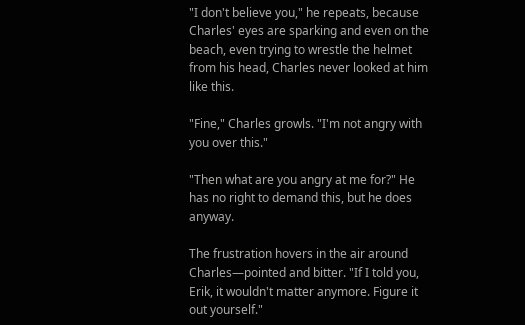"I don't believe you," he repeats, because Charles' eyes are sparking and even on the beach, even trying to wrestle the helmet from his head, Charles never looked at him like this.

"Fine," Charles growls. "I'm not angry with you over this."

"Then what are you angry at me for?" He has no right to demand this, but he does anyway.

The frustration hovers in the air around Charles—pointed and bitter. "If I told you, Erik, it wouldn't matter anymore. Figure it out yourself."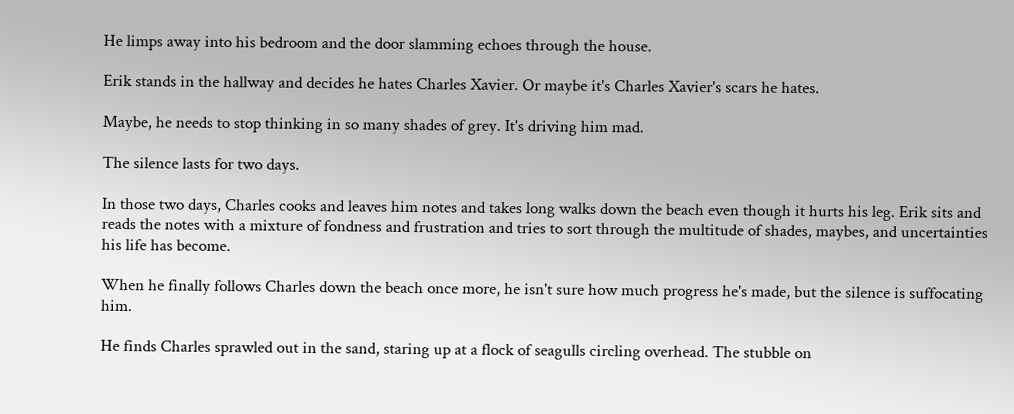He limps away into his bedroom and the door slamming echoes through the house.

Erik stands in the hallway and decides he hates Charles Xavier. Or maybe it's Charles Xavier's scars he hates.

Maybe, he needs to stop thinking in so many shades of grey. It's driving him mad.

The silence lasts for two days.

In those two days, Charles cooks and leaves him notes and takes long walks down the beach even though it hurts his leg. Erik sits and reads the notes with a mixture of fondness and frustration and tries to sort through the multitude of shades, maybes, and uncertainties his life has become.

When he finally follows Charles down the beach once more, he isn't sure how much progress he's made, but the silence is suffocating him.

He finds Charles sprawled out in the sand, staring up at a flock of seagulls circling overhead. The stubble on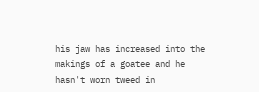his jaw has increased into the makings of a goatee and he hasn't worn tweed in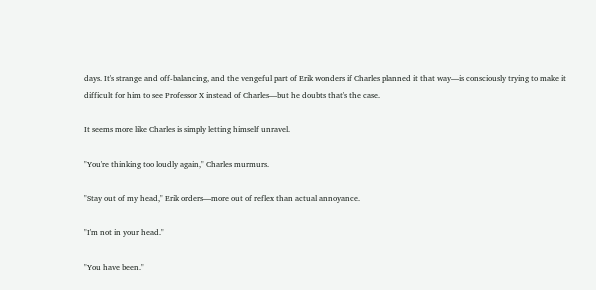days. It's strange and off-balancing, and the vengeful part of Erik wonders if Charles planned it that way—is consciously trying to make it difficult for him to see Professor X instead of Charles—but he doubts that's the case.

It seems more like Charles is simply letting himself unravel.

"You're thinking too loudly again," Charles murmurs.

"Stay out of my head," Erik orders—more out of reflex than actual annoyance.

"I'm not in your head."

"You have been."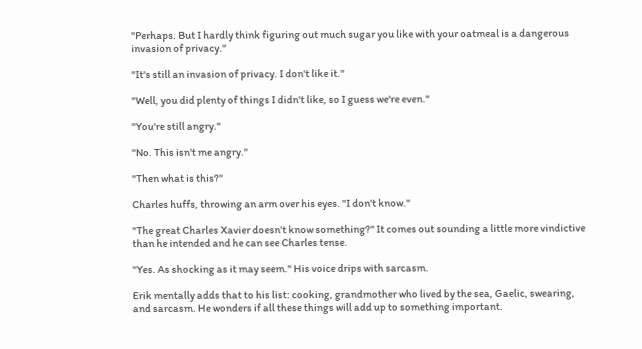"Perhaps. But I hardly think figuring out much sugar you like with your oatmeal is a dangerous invasion of privacy."

"It's still an invasion of privacy. I don't like it."

"Well, you did plenty of things I didn't like, so I guess we're even."

"You're still angry."

"No. This isn't me angry."

"Then what is this?"

Charles huffs, throwing an arm over his eyes. "I don't know."

"The great Charles Xavier doesn't know something?" It comes out sounding a little more vindictive than he intended and he can see Charles tense.

"Yes. As shocking as it may seem." His voice drips with sarcasm.

Erik mentally adds that to his list: cooking, grandmother who lived by the sea, Gaelic, swearing, and sarcasm. He wonders if all these things will add up to something important.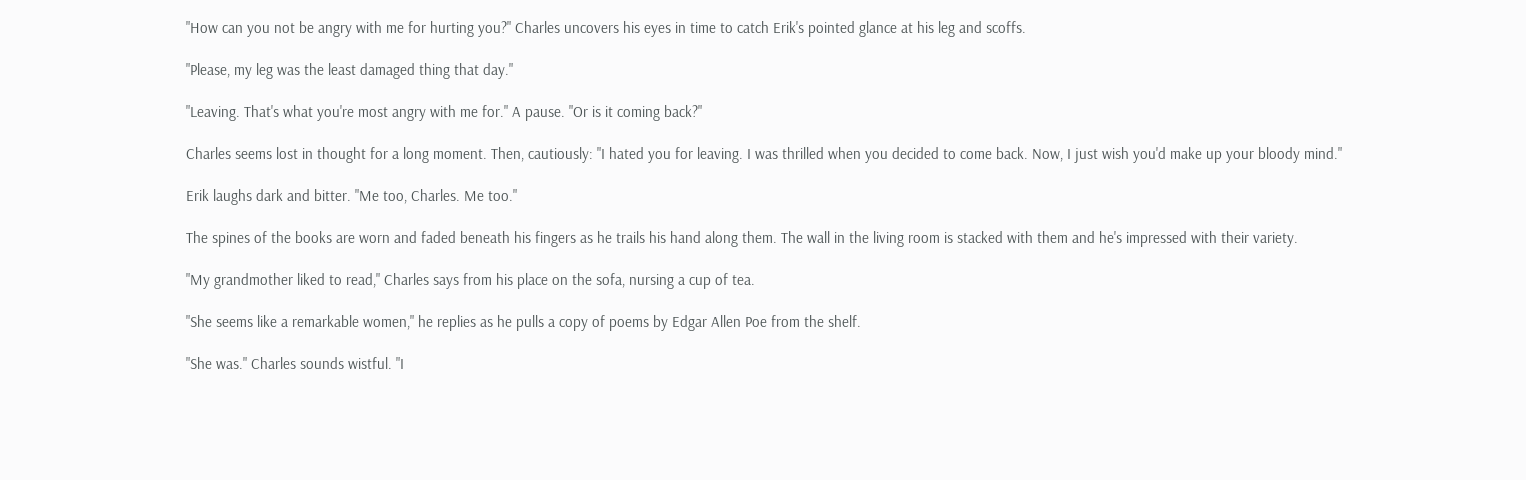"How can you not be angry with me for hurting you?" Charles uncovers his eyes in time to catch Erik's pointed glance at his leg and scoffs.

"Please, my leg was the least damaged thing that day."

"Leaving. That's what you're most angry with me for." A pause. "Or is it coming back?"

Charles seems lost in thought for a long moment. Then, cautiously: "I hated you for leaving. I was thrilled when you decided to come back. Now, I just wish you'd make up your bloody mind."

Erik laughs dark and bitter. "Me too, Charles. Me too."

The spines of the books are worn and faded beneath his fingers as he trails his hand along them. The wall in the living room is stacked with them and he's impressed with their variety.

"My grandmother liked to read," Charles says from his place on the sofa, nursing a cup of tea.

"She seems like a remarkable women," he replies as he pulls a copy of poems by Edgar Allen Poe from the shelf.

"She was." Charles sounds wistful. "I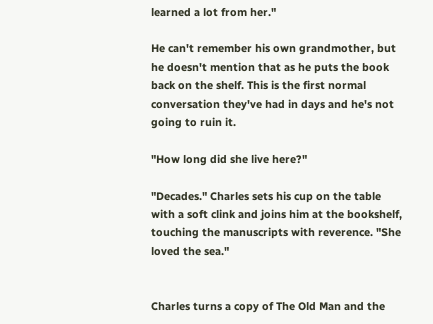learned a lot from her."

He can't remember his own grandmother, but he doesn't mention that as he puts the book back on the shelf. This is the first normal conversation they've had in days and he's not going to ruin it.

"How long did she live here?"

"Decades." Charles sets his cup on the table with a soft clink and joins him at the bookshelf, touching the manuscripts with reverence. "She loved the sea."


Charles turns a copy of The Old Man and the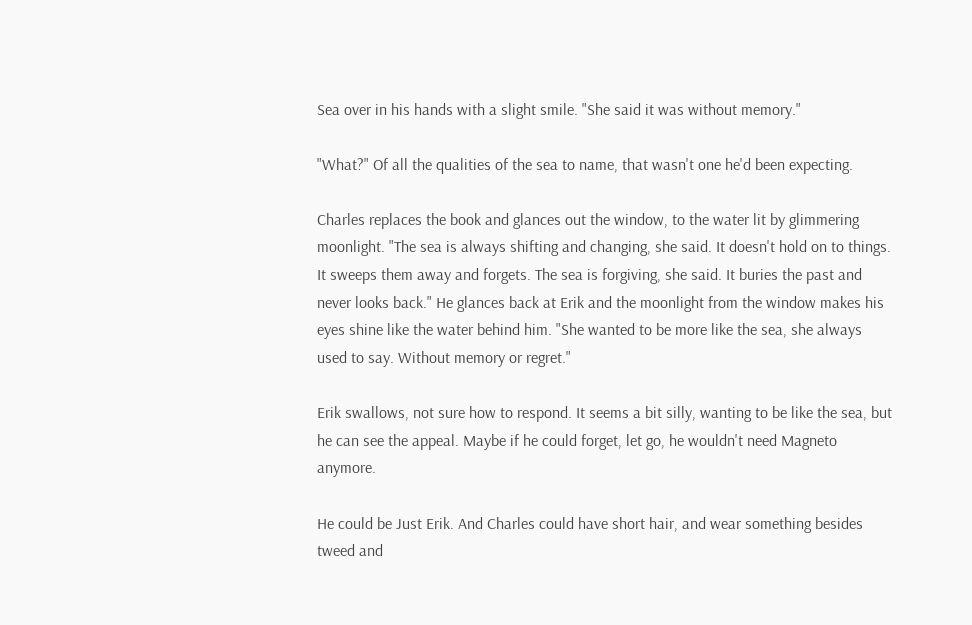Sea over in his hands with a slight smile. "She said it was without memory."

"What?" Of all the qualities of the sea to name, that wasn't one he'd been expecting.

Charles replaces the book and glances out the window, to the water lit by glimmering moonlight. "The sea is always shifting and changing, she said. It doesn't hold on to things. It sweeps them away and forgets. The sea is forgiving, she said. It buries the past and never looks back." He glances back at Erik and the moonlight from the window makes his eyes shine like the water behind him. "She wanted to be more like the sea, she always used to say. Without memory or regret."

Erik swallows, not sure how to respond. It seems a bit silly, wanting to be like the sea, but he can see the appeal. Maybe if he could forget, let go, he wouldn't need Magneto anymore.

He could be Just Erik. And Charles could have short hair, and wear something besides tweed and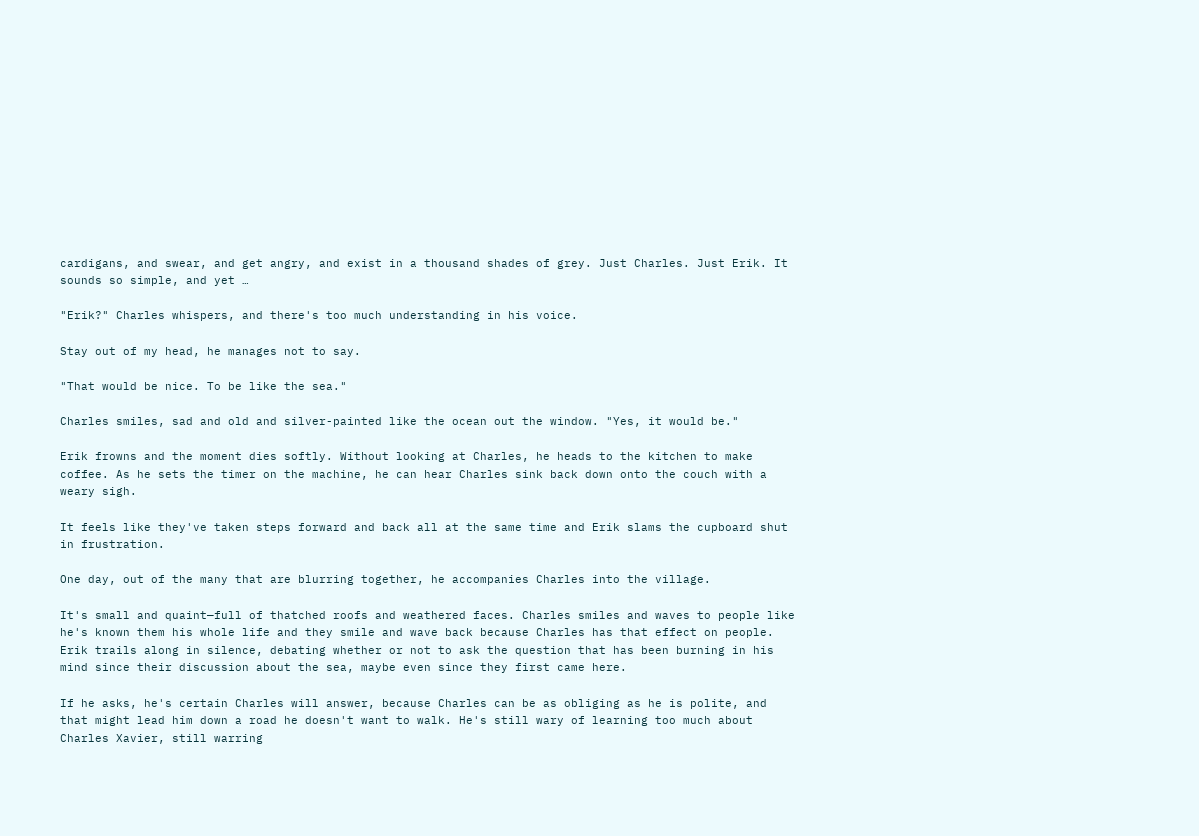cardigans, and swear, and get angry, and exist in a thousand shades of grey. Just Charles. Just Erik. It sounds so simple, and yet …

"Erik?" Charles whispers, and there's too much understanding in his voice.

Stay out of my head, he manages not to say.

"That would be nice. To be like the sea."

Charles smiles, sad and old and silver-painted like the ocean out the window. "Yes, it would be."

Erik frowns and the moment dies softly. Without looking at Charles, he heads to the kitchen to make coffee. As he sets the timer on the machine, he can hear Charles sink back down onto the couch with a weary sigh.

It feels like they've taken steps forward and back all at the same time and Erik slams the cupboard shut in frustration.

One day, out of the many that are blurring together, he accompanies Charles into the village.

It's small and quaint—full of thatched roofs and weathered faces. Charles smiles and waves to people like he's known them his whole life and they smile and wave back because Charles has that effect on people. Erik trails along in silence, debating whether or not to ask the question that has been burning in his mind since their discussion about the sea, maybe even since they first came here.

If he asks, he's certain Charles will answer, because Charles can be as obliging as he is polite, and that might lead him down a road he doesn't want to walk. He's still wary of learning too much about Charles Xavier, still warring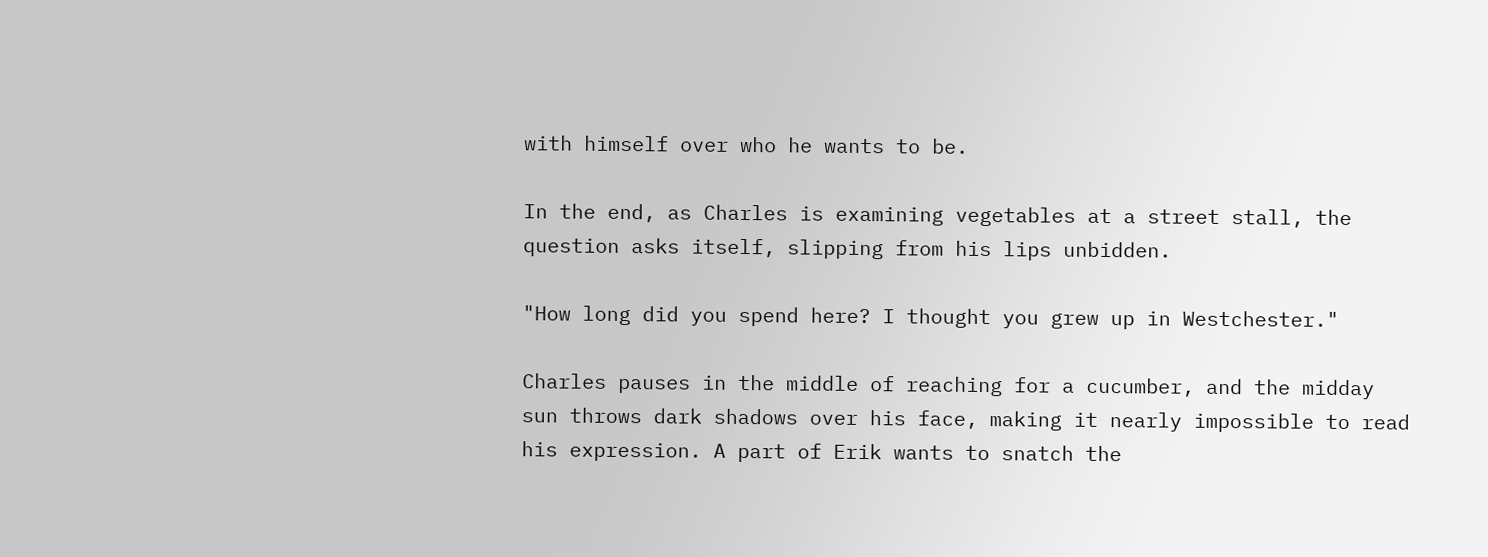with himself over who he wants to be.

In the end, as Charles is examining vegetables at a street stall, the question asks itself, slipping from his lips unbidden.

"How long did you spend here? I thought you grew up in Westchester."

Charles pauses in the middle of reaching for a cucumber, and the midday sun throws dark shadows over his face, making it nearly impossible to read his expression. A part of Erik wants to snatch the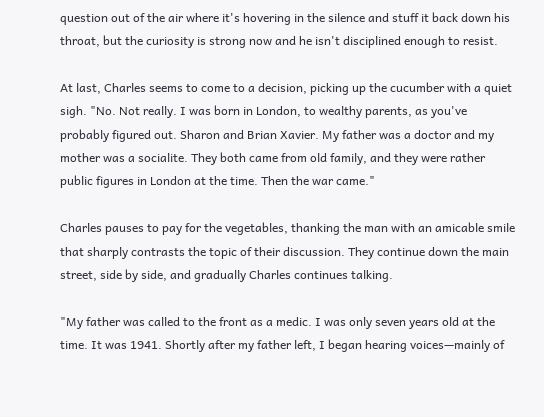question out of the air where it's hovering in the silence and stuff it back down his throat, but the curiosity is strong now and he isn't disciplined enough to resist.

At last, Charles seems to come to a decision, picking up the cucumber with a quiet sigh. "No. Not really. I was born in London, to wealthy parents, as you've probably figured out. Sharon and Brian Xavier. My father was a doctor and my mother was a socialite. They both came from old family, and they were rather public figures in London at the time. Then the war came."

Charles pauses to pay for the vegetables, thanking the man with an amicable smile that sharply contrasts the topic of their discussion. They continue down the main street, side by side, and gradually Charles continues talking.

"My father was called to the front as a medic. I was only seven years old at the time. It was 1941. Shortly after my father left, I began hearing voices—mainly of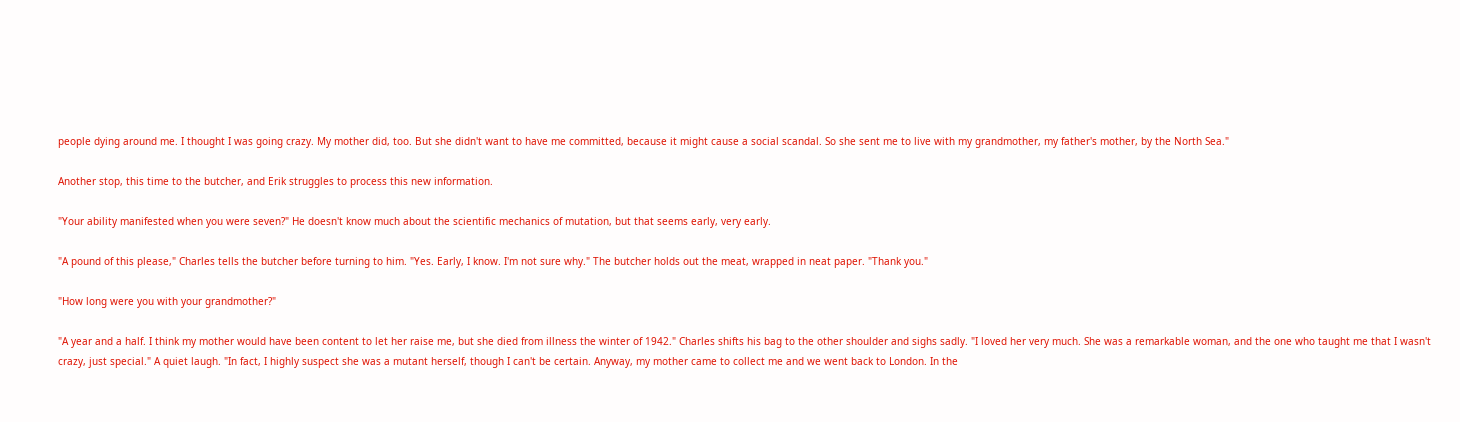people dying around me. I thought I was going crazy. My mother did, too. But she didn't want to have me committed, because it might cause a social scandal. So she sent me to live with my grandmother, my father's mother, by the North Sea."

Another stop, this time to the butcher, and Erik struggles to process this new information.

"Your ability manifested when you were seven?" He doesn't know much about the scientific mechanics of mutation, but that seems early, very early.

"A pound of this please," Charles tells the butcher before turning to him. "Yes. Early, I know. I'm not sure why." The butcher holds out the meat, wrapped in neat paper. "Thank you."

"How long were you with your grandmother?"

"A year and a half. I think my mother would have been content to let her raise me, but she died from illness the winter of 1942." Charles shifts his bag to the other shoulder and sighs sadly. "I loved her very much. She was a remarkable woman, and the one who taught me that I wasn't crazy, just special." A quiet laugh. "In fact, I highly suspect she was a mutant herself, though I can't be certain. Anyway, my mother came to collect me and we went back to London. In the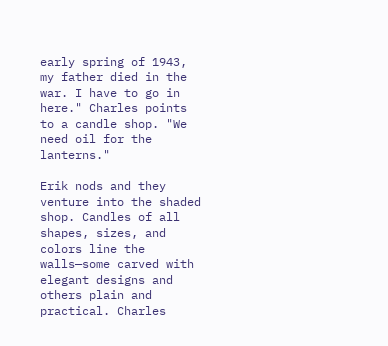early spring of 1943, my father died in the war. I have to go in here." Charles points to a candle shop. "We need oil for the lanterns."

Erik nods and they venture into the shaded shop. Candles of all shapes, sizes, and colors line the walls—some carved with elegant designs and others plain and practical. Charles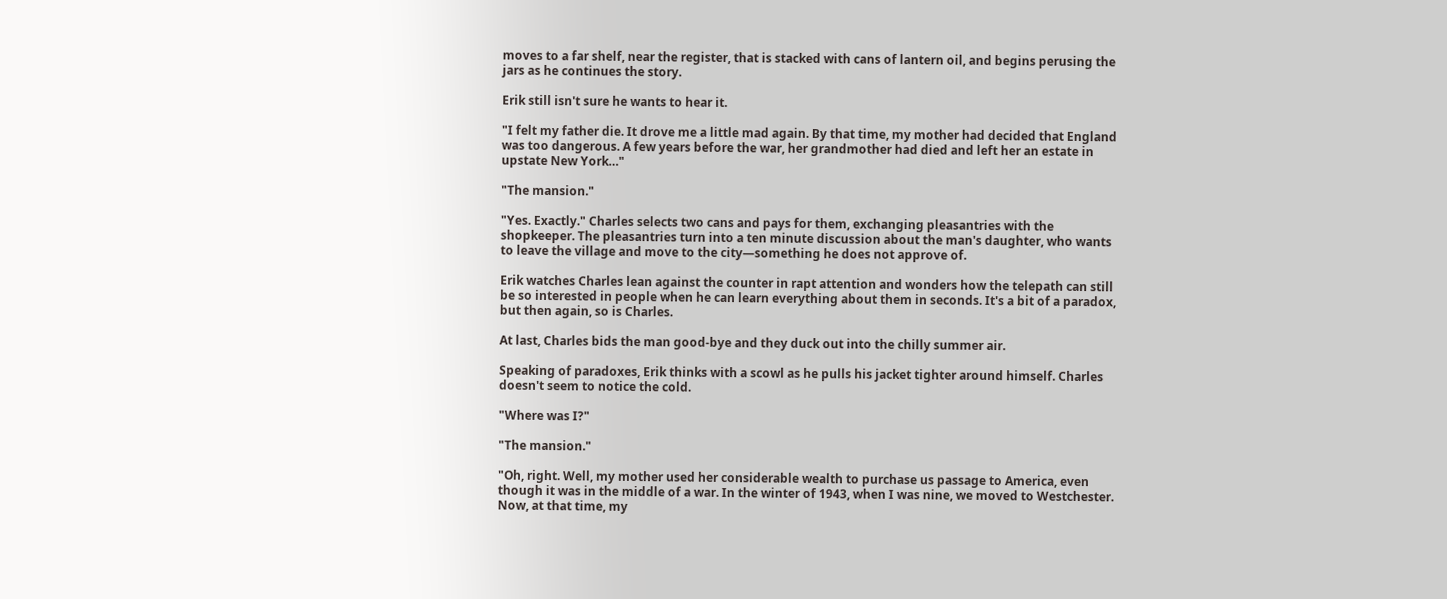moves to a far shelf, near the register, that is stacked with cans of lantern oil, and begins perusing the jars as he continues the story.

Erik still isn't sure he wants to hear it.

"I felt my father die. It drove me a little mad again. By that time, my mother had decided that England was too dangerous. A few years before the war, her grandmother had died and left her an estate in upstate New York…"

"The mansion."

"Yes. Exactly." Charles selects two cans and pays for them, exchanging pleasantries with the shopkeeper. The pleasantries turn into a ten minute discussion about the man's daughter, who wants to leave the village and move to the city—something he does not approve of.

Erik watches Charles lean against the counter in rapt attention and wonders how the telepath can still be so interested in people when he can learn everything about them in seconds. It's a bit of a paradox, but then again, so is Charles.

At last, Charles bids the man good-bye and they duck out into the chilly summer air.

Speaking of paradoxes, Erik thinks with a scowl as he pulls his jacket tighter around himself. Charles doesn't seem to notice the cold.

"Where was I?"

"The mansion."

"Oh, right. Well, my mother used her considerable wealth to purchase us passage to America, even though it was in the middle of a war. In the winter of 1943, when I was nine, we moved to Westchester. Now, at that time, my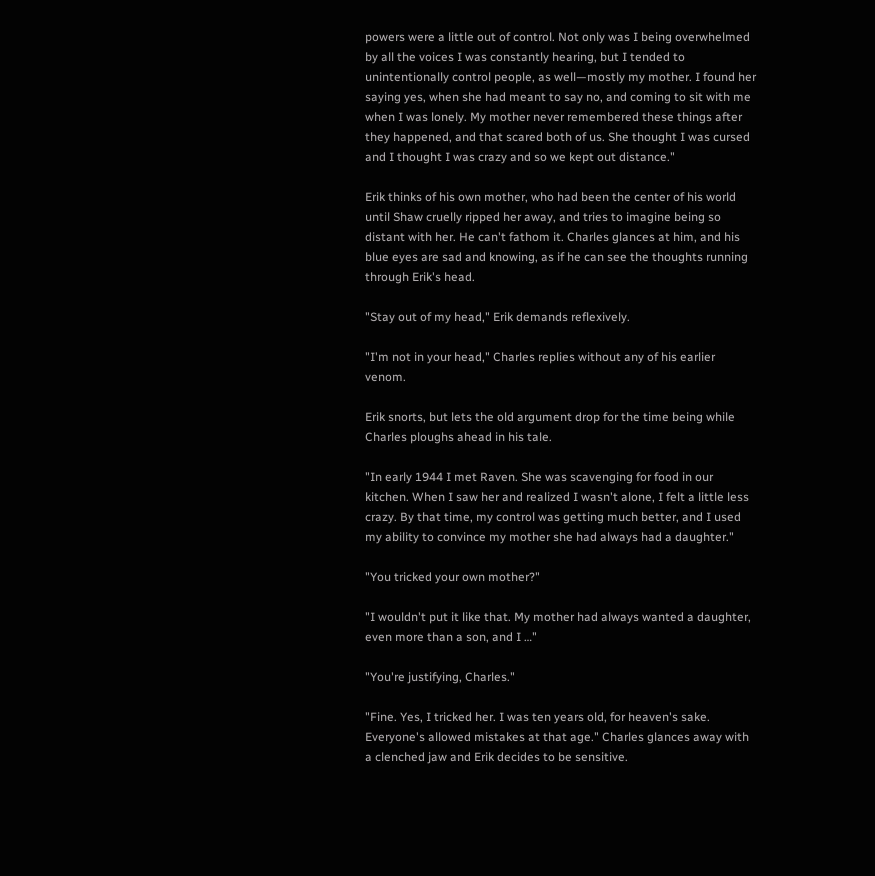powers were a little out of control. Not only was I being overwhelmed by all the voices I was constantly hearing, but I tended to unintentionally control people, as well—mostly my mother. I found her saying yes, when she had meant to say no, and coming to sit with me when I was lonely. My mother never remembered these things after they happened, and that scared both of us. She thought I was cursed and I thought I was crazy and so we kept out distance."

Erik thinks of his own mother, who had been the center of his world until Shaw cruelly ripped her away, and tries to imagine being so distant with her. He can't fathom it. Charles glances at him, and his blue eyes are sad and knowing, as if he can see the thoughts running through Erik's head.

"Stay out of my head," Erik demands reflexively.

"I'm not in your head," Charles replies without any of his earlier venom.

Erik snorts, but lets the old argument drop for the time being while Charles ploughs ahead in his tale.

"In early 1944 I met Raven. She was scavenging for food in our kitchen. When I saw her and realized I wasn't alone, I felt a little less crazy. By that time, my control was getting much better, and I used my ability to convince my mother she had always had a daughter."

"You tricked your own mother?"

"I wouldn't put it like that. My mother had always wanted a daughter, even more than a son, and I …"

"You're justifying, Charles."

"Fine. Yes, I tricked her. I was ten years old, for heaven's sake. Everyone's allowed mistakes at that age." Charles glances away with a clenched jaw and Erik decides to be sensitive.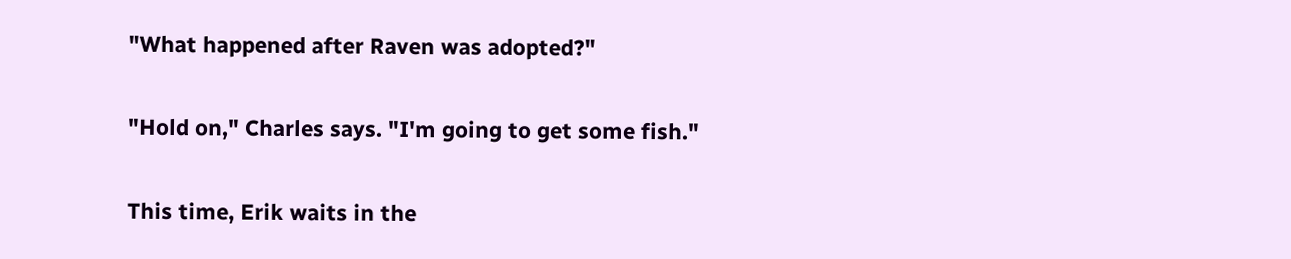"What happened after Raven was adopted?"

"Hold on," Charles says. "I'm going to get some fish."

This time, Erik waits in the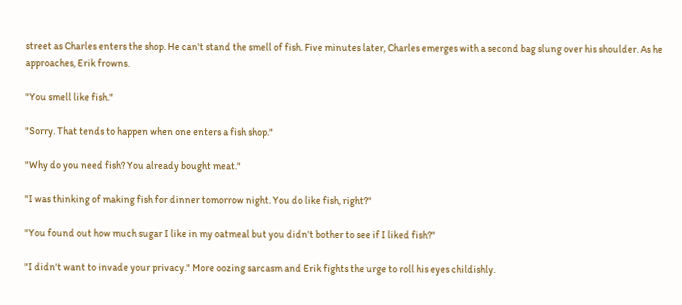street as Charles enters the shop. He can't stand the smell of fish. Five minutes later, Charles emerges with a second bag slung over his shoulder. As he approaches, Erik frowns.

"You smell like fish."

"Sorry. That tends to happen when one enters a fish shop."

"Why do you need fish? You already bought meat."

"I was thinking of making fish for dinner tomorrow night. You do like fish, right?"

"You found out how much sugar I like in my oatmeal but you didn't bother to see if I liked fish?"

"I didn't want to invade your privacy." More oozing sarcasm and Erik fights the urge to roll his eyes childishly.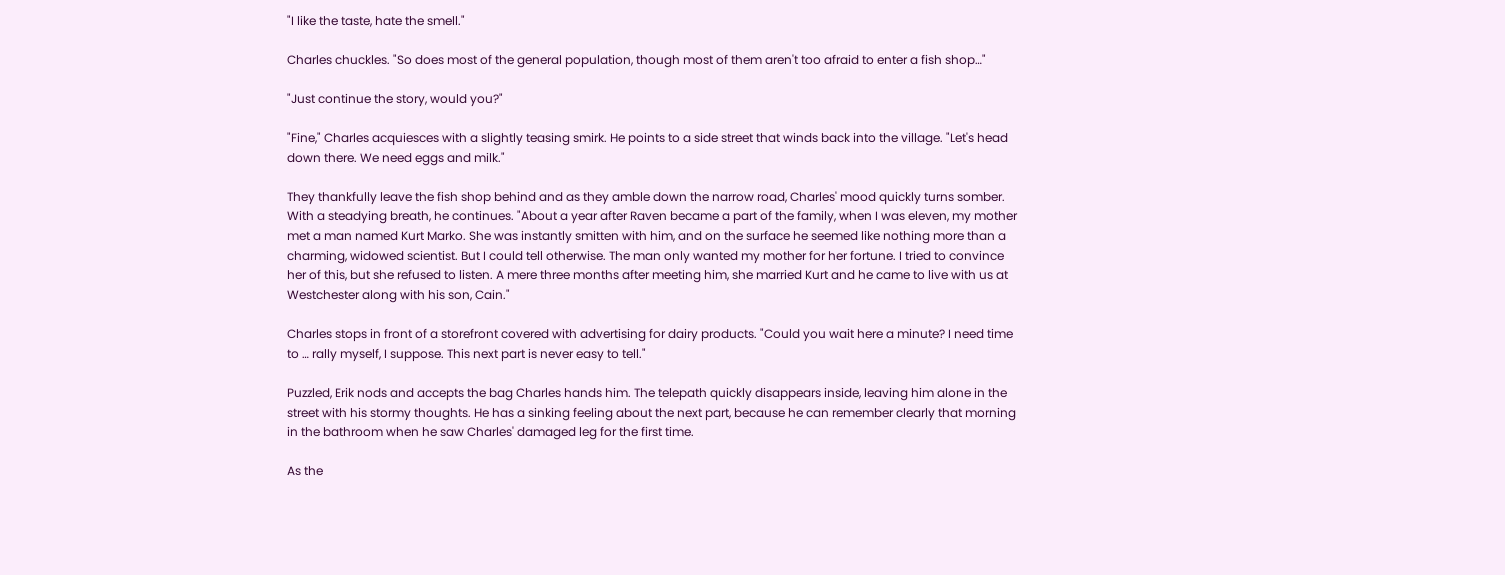"I like the taste, hate the smell."

Charles chuckles. "So does most of the general population, though most of them aren't too afraid to enter a fish shop…"

"Just continue the story, would you?"

"Fine," Charles acquiesces with a slightly teasing smirk. He points to a side street that winds back into the village. "Let's head down there. We need eggs and milk."

They thankfully leave the fish shop behind and as they amble down the narrow road, Charles' mood quickly turns somber. With a steadying breath, he continues. "About a year after Raven became a part of the family, when I was eleven, my mother met a man named Kurt Marko. She was instantly smitten with him, and on the surface he seemed like nothing more than a charming, widowed scientist. But I could tell otherwise. The man only wanted my mother for her fortune. I tried to convince her of this, but she refused to listen. A mere three months after meeting him, she married Kurt and he came to live with us at Westchester along with his son, Cain."

Charles stops in front of a storefront covered with advertising for dairy products. "Could you wait here a minute? I need time to … rally myself, I suppose. This next part is never easy to tell."

Puzzled, Erik nods and accepts the bag Charles hands him. The telepath quickly disappears inside, leaving him alone in the street with his stormy thoughts. He has a sinking feeling about the next part, because he can remember clearly that morning in the bathroom when he saw Charles' damaged leg for the first time.

As the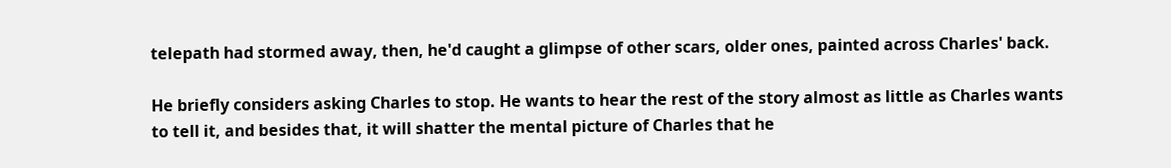telepath had stormed away, then, he'd caught a glimpse of other scars, older ones, painted across Charles' back.

He briefly considers asking Charles to stop. He wants to hear the rest of the story almost as little as Charles wants to tell it, and besides that, it will shatter the mental picture of Charles that he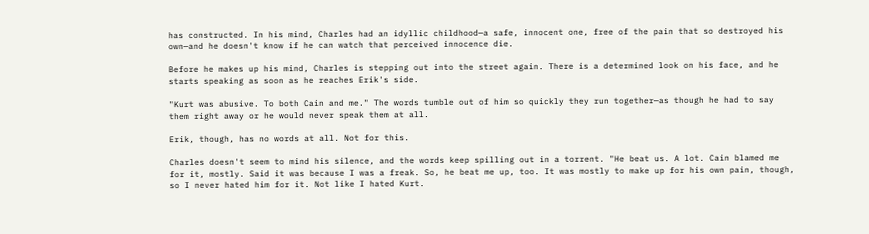has constructed. In his mind, Charles had an idyllic childhood—a safe, innocent one, free of the pain that so destroyed his own—and he doesn't know if he can watch that perceived innocence die.

Before he makes up his mind, Charles is stepping out into the street again. There is a determined look on his face, and he starts speaking as soon as he reaches Erik's side.

"Kurt was abusive. To both Cain and me." The words tumble out of him so quickly they run together—as though he had to say them right away or he would never speak them at all.

Erik, though, has no words at all. Not for this.

Charles doesn't seem to mind his silence, and the words keep spilling out in a torrent. "He beat us. A lot. Cain blamed me for it, mostly. Said it was because I was a freak. So, he beat me up, too. It was mostly to make up for his own pain, though, so I never hated him for it. Not like I hated Kurt.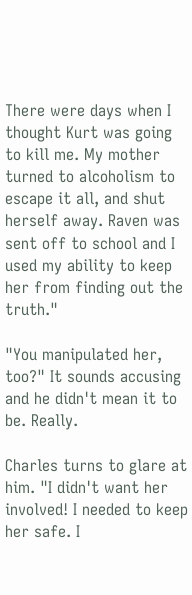There were days when I thought Kurt was going to kill me. My mother turned to alcoholism to escape it all, and shut herself away. Raven was sent off to school and I used my ability to keep her from finding out the truth."

"You manipulated her, too?" It sounds accusing and he didn't mean it to be. Really.

Charles turns to glare at him. "I didn't want her involved! I needed to keep her safe. I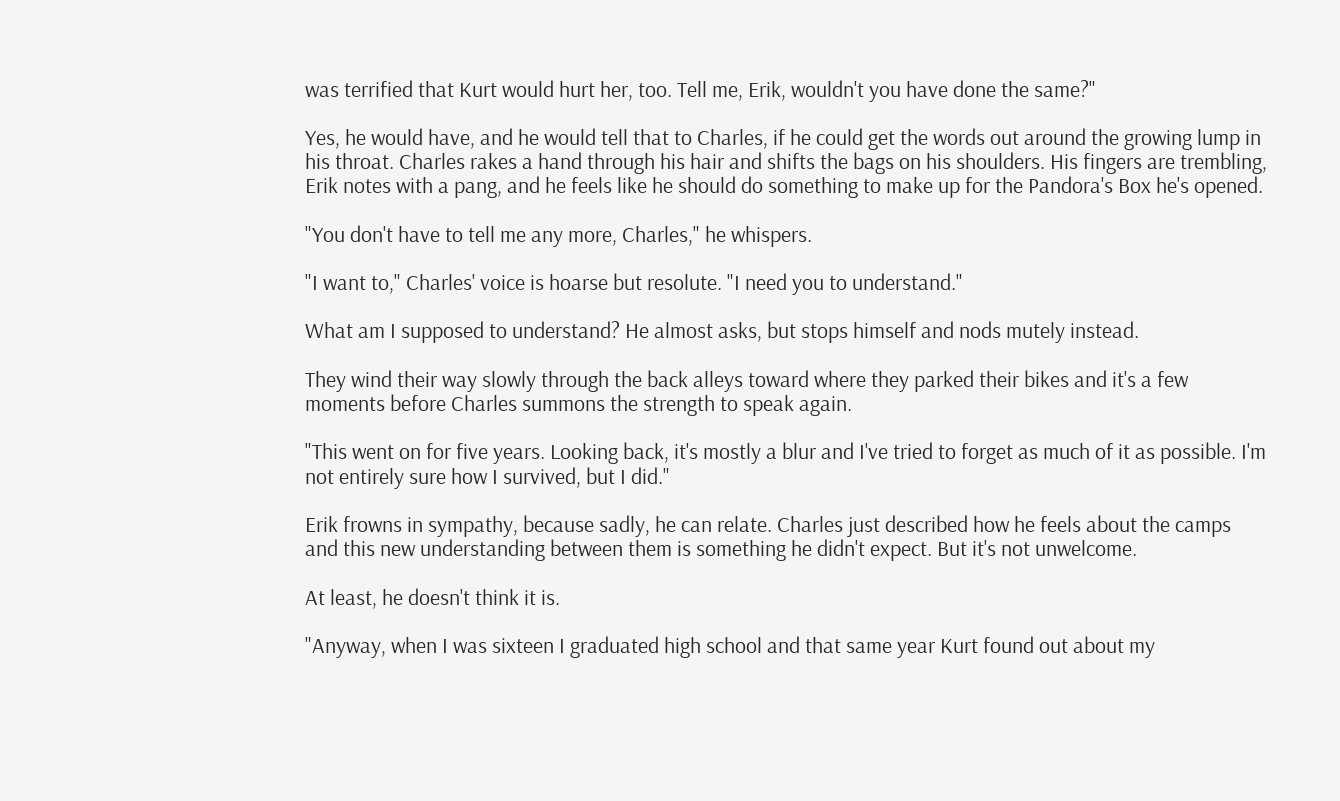was terrified that Kurt would hurt her, too. Tell me, Erik, wouldn't you have done the same?"

Yes, he would have, and he would tell that to Charles, if he could get the words out around the growing lump in his throat. Charles rakes a hand through his hair and shifts the bags on his shoulders. His fingers are trembling, Erik notes with a pang, and he feels like he should do something to make up for the Pandora's Box he's opened.

"You don't have to tell me any more, Charles," he whispers.

"I want to," Charles' voice is hoarse but resolute. "I need you to understand."

What am I supposed to understand? He almost asks, but stops himself and nods mutely instead.

They wind their way slowly through the back alleys toward where they parked their bikes and it's a few moments before Charles summons the strength to speak again.

"This went on for five years. Looking back, it's mostly a blur and I've tried to forget as much of it as possible. I'm not entirely sure how I survived, but I did."

Erik frowns in sympathy, because sadly, he can relate. Charles just described how he feels about the camps and this new understanding between them is something he didn't expect. But it's not unwelcome.

At least, he doesn't think it is.

"Anyway, when I was sixteen I graduated high school and that same year Kurt found out about my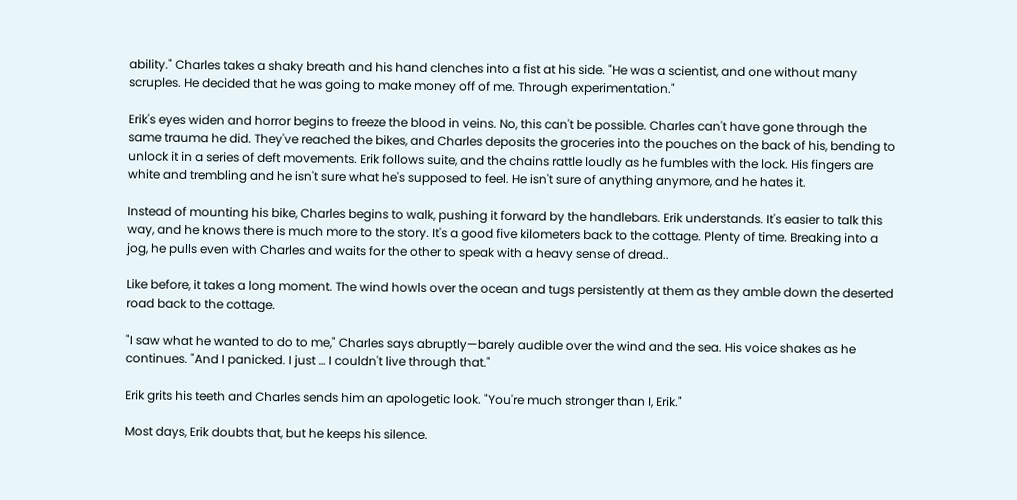ability." Charles takes a shaky breath and his hand clenches into a fist at his side. "He was a scientist, and one without many scruples. He decided that he was going to make money off of me. Through experimentation."

Erik's eyes widen and horror begins to freeze the blood in veins. No, this can't be possible. Charles can't have gone through the same trauma he did. They've reached the bikes, and Charles deposits the groceries into the pouches on the back of his, bending to unlock it in a series of deft movements. Erik follows suite, and the chains rattle loudly as he fumbles with the lock. His fingers are white and trembling and he isn't sure what he's supposed to feel. He isn't sure of anything anymore, and he hates it.

Instead of mounting his bike, Charles begins to walk, pushing it forward by the handlebars. Erik understands. It's easier to talk this way, and he knows there is much more to the story. It's a good five kilometers back to the cottage. Plenty of time. Breaking into a jog, he pulls even with Charles and waits for the other to speak with a heavy sense of dread..

Like before, it takes a long moment. The wind howls over the ocean and tugs persistently at them as they amble down the deserted road back to the cottage.

"I saw what he wanted to do to me," Charles says abruptly—barely audible over the wind and the sea. His voice shakes as he continues. "And I panicked. I just … I couldn't live through that."

Erik grits his teeth and Charles sends him an apologetic look. "You're much stronger than I, Erik."

Most days, Erik doubts that, but he keeps his silence.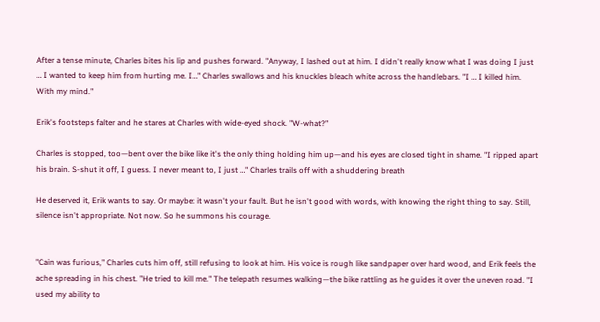After a tense minute, Charles bites his lip and pushes forward. "Anyway, I lashed out at him. I didn't really know what I was doing I just … I wanted to keep him from hurting me. I…" Charles swallows and his knuckles bleach white across the handlebars. "I … I killed him. With my mind."

Erik's footsteps falter and he stares at Charles with wide-eyed shock. "W-what?"

Charles is stopped, too—bent over the bike like it's the only thing holding him up—and his eyes are closed tight in shame. "I ripped apart his brain. S-shut it off, I guess. I never meant to, I just …" Charles trails off with a shuddering breath

He deserved it, Erik wants to say. Or maybe: it wasn't your fault. But he isn't good with words, with knowing the right thing to say. Still, silence isn't appropriate. Not now. So he summons his courage.


"Cain was furious," Charles cuts him off, still refusing to look at him. His voice is rough like sandpaper over hard wood, and Erik feels the ache spreading in his chest. "He tried to kill me." The telepath resumes walking—the bike rattling as he guides it over the uneven road. "I used my ability to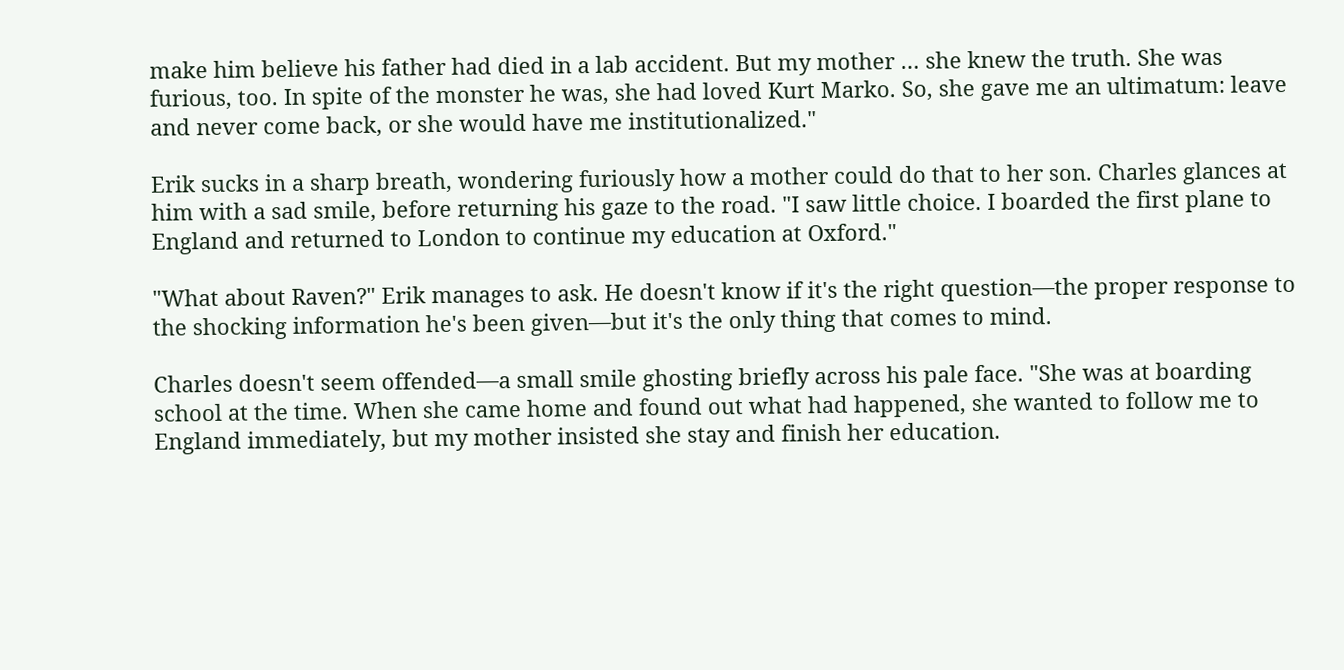make him believe his father had died in a lab accident. But my mother … she knew the truth. She was furious, too. In spite of the monster he was, she had loved Kurt Marko. So, she gave me an ultimatum: leave and never come back, or she would have me institutionalized."

Erik sucks in a sharp breath, wondering furiously how a mother could do that to her son. Charles glances at him with a sad smile, before returning his gaze to the road. "I saw little choice. I boarded the first plane to England and returned to London to continue my education at Oxford."

"What about Raven?" Erik manages to ask. He doesn't know if it's the right question—the proper response to the shocking information he's been given—but it's the only thing that comes to mind.

Charles doesn't seem offended—a small smile ghosting briefly across his pale face. "She was at boarding school at the time. When she came home and found out what had happened, she wanted to follow me to England immediately, but my mother insisted she stay and finish her education.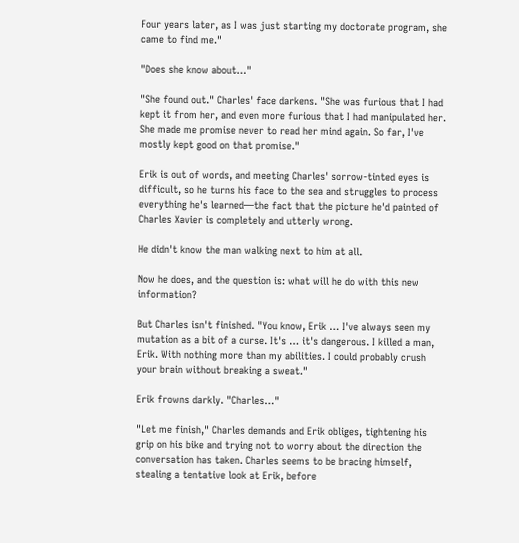Four years later, as I was just starting my doctorate program, she came to find me."

"Does she know about…"

"She found out." Charles' face darkens. "She was furious that I had kept it from her, and even more furious that I had manipulated her. She made me promise never to read her mind again. So far, I've mostly kept good on that promise."

Erik is out of words, and meeting Charles' sorrow-tinted eyes is difficult, so he turns his face to the sea and struggles to process everything he's learned—the fact that the picture he'd painted of Charles Xavier is completely and utterly wrong.

He didn't know the man walking next to him at all.

Now he does, and the question is: what will he do with this new information?

But Charles isn't finished. "You know, Erik … I've always seen my mutation as a bit of a curse. It's … it's dangerous. I killed a man, Erik. With nothing more than my abilities. I could probably crush your brain without breaking a sweat."

Erik frowns darkly. "Charles…"

"Let me finish," Charles demands and Erik obliges, tightening his grip on his bike and trying not to worry about the direction the conversation has taken. Charles seems to be bracing himself, stealing a tentative look at Erik, before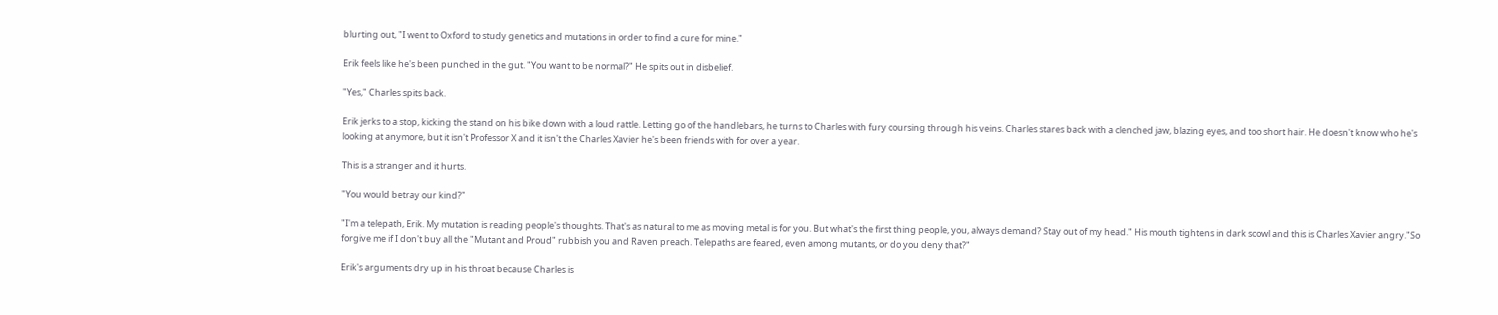blurting out, "I went to Oxford to study genetics and mutations in order to find a cure for mine."

Erik feels like he's been punched in the gut. "You want to be normal?" He spits out in disbelief.

"Yes," Charles spits back.

Erik jerks to a stop, kicking the stand on his bike down with a loud rattle. Letting go of the handlebars, he turns to Charles with fury coursing through his veins. Charles stares back with a clenched jaw, blazing eyes, and too short hair. He doesn't know who he's looking at anymore, but it isn't Professor X and it isn't the Charles Xavier he's been friends with for over a year.

This is a stranger and it hurts.

"You would betray our kind?"

"I'm a telepath, Erik. My mutation is reading people's thoughts. That's as natural to me as moving metal is for you. But what's the first thing people, you, always demand? Stay out of my head." His mouth tightens in dark scowl and this is Charles Xavier angry."So forgive me if I don't buy all the "Mutant and Proud" rubbish you and Raven preach. Telepaths are feared, even among mutants, or do you deny that?"

Erik's arguments dry up in his throat because Charles is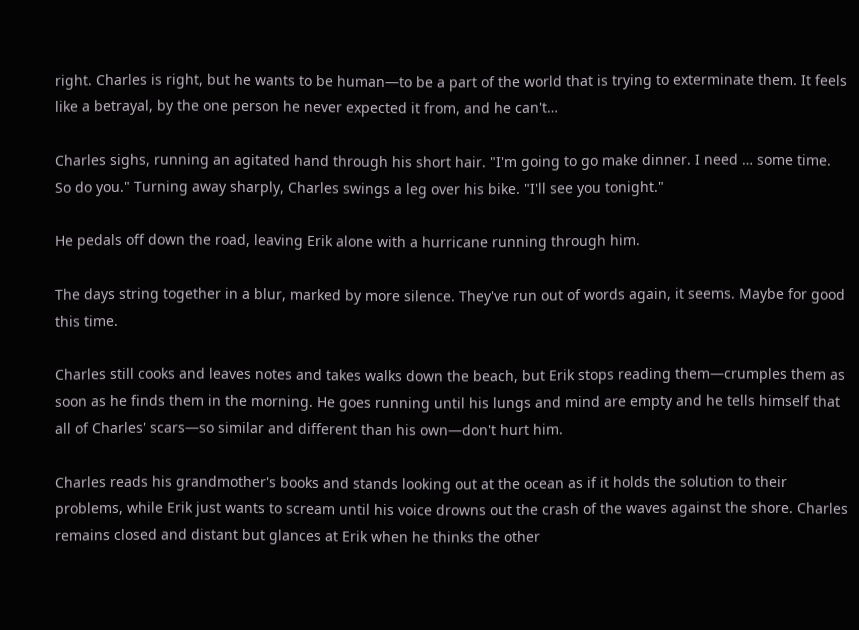right. Charles is right, but he wants to be human—to be a part of the world that is trying to exterminate them. It feels like a betrayal, by the one person he never expected it from, and he can't…

Charles sighs, running an agitated hand through his short hair. "I'm going to go make dinner. I need … some time. So do you." Turning away sharply, Charles swings a leg over his bike. "I'll see you tonight."

He pedals off down the road, leaving Erik alone with a hurricane running through him.

The days string together in a blur, marked by more silence. They've run out of words again, it seems. Maybe for good this time.

Charles still cooks and leaves notes and takes walks down the beach, but Erik stops reading them—crumples them as soon as he finds them in the morning. He goes running until his lungs and mind are empty and he tells himself that all of Charles' scars—so similar and different than his own—don't hurt him.

Charles reads his grandmother's books and stands looking out at the ocean as if it holds the solution to their problems, while Erik just wants to scream until his voice drowns out the crash of the waves against the shore. Charles remains closed and distant but glances at Erik when he thinks the other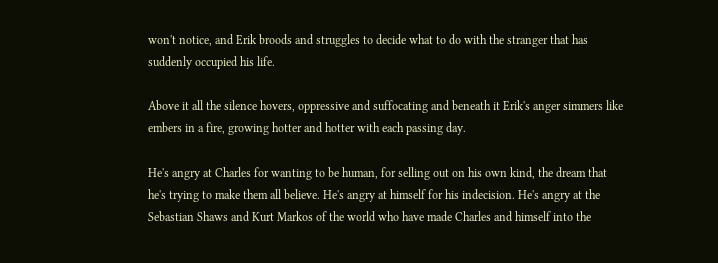won't notice, and Erik broods and struggles to decide what to do with the stranger that has suddenly occupied his life.

Above it all the silence hovers, oppressive and suffocating and beneath it Erik's anger simmers like embers in a fire, growing hotter and hotter with each passing day.

He's angry at Charles for wanting to be human, for selling out on his own kind, the dream that he's trying to make them all believe. He's angry at himself for his indecision. He's angry at the Sebastian Shaws and Kurt Markos of the world who have made Charles and himself into the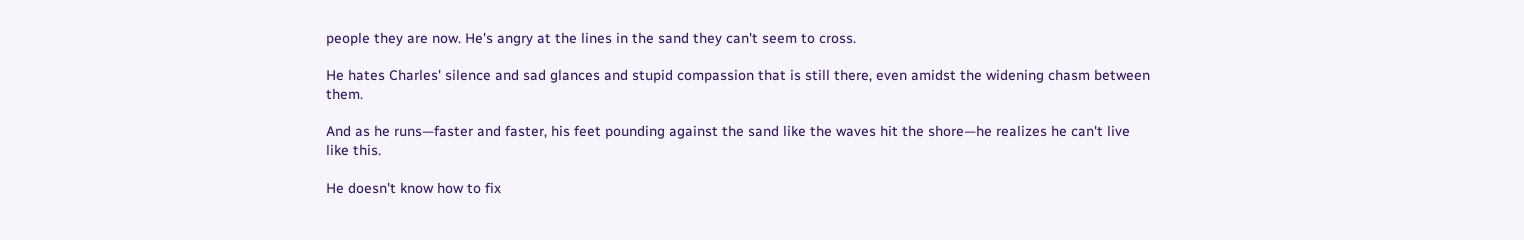people they are now. He's angry at the lines in the sand they can't seem to cross.

He hates Charles' silence and sad glances and stupid compassion that is still there, even amidst the widening chasm between them.

And as he runs—faster and faster, his feet pounding against the sand like the waves hit the shore—he realizes he can't live like this.

He doesn't know how to fix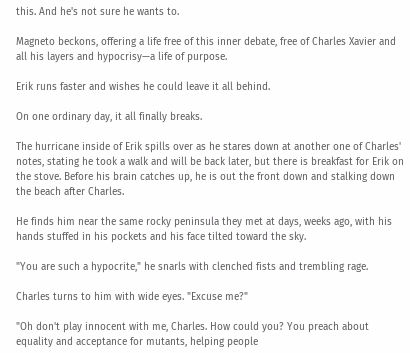this. And he's not sure he wants to.

Magneto beckons, offering a life free of this inner debate, free of Charles Xavier and all his layers and hypocrisy—a life of purpose.

Erik runs faster and wishes he could leave it all behind.

On one ordinary day, it all finally breaks.

The hurricane inside of Erik spills over as he stares down at another one of Charles' notes, stating he took a walk and will be back later, but there is breakfast for Erik on the stove. Before his brain catches up, he is out the front down and stalking down the beach after Charles.

He finds him near the same rocky peninsula they met at days, weeks ago, with his hands stuffed in his pockets and his face tilted toward the sky.

"You are such a hypocrite," he snarls with clenched fists and trembling rage.

Charles turns to him with wide eyes. "Excuse me?"

"Oh don't play innocent with me, Charles. How could you? You preach about equality and acceptance for mutants, helping people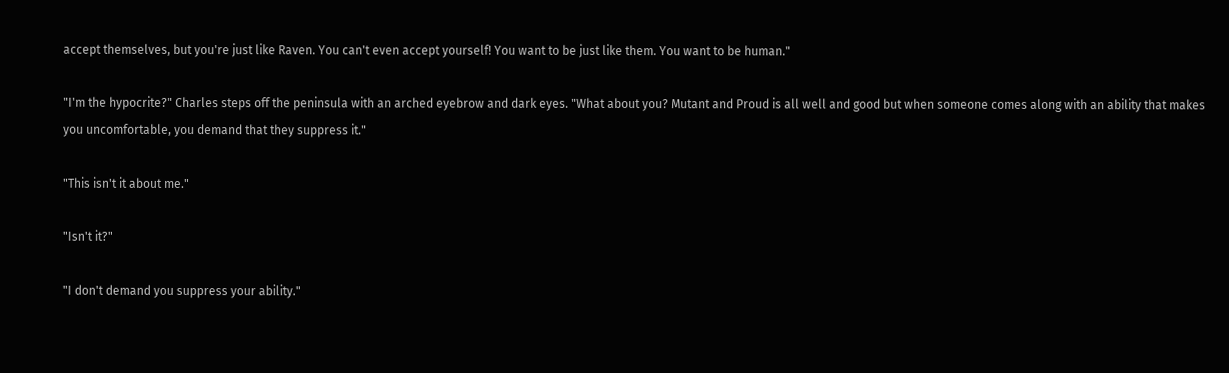accept themselves, but you're just like Raven. You can't even accept yourself! You want to be just like them. You want to be human."

"I'm the hypocrite?" Charles steps off the peninsula with an arched eyebrow and dark eyes. "What about you? Mutant and Proud is all well and good but when someone comes along with an ability that makes you uncomfortable, you demand that they suppress it."

"This isn't it about me."

"Isn't it?"

"I don't demand you suppress your ability."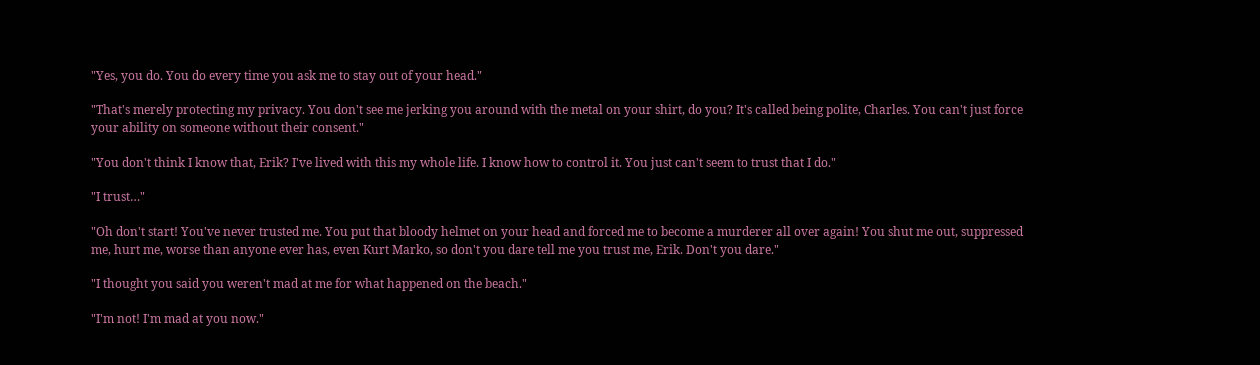"Yes, you do. You do every time you ask me to stay out of your head."

"That's merely protecting my privacy. You don't see me jerking you around with the metal on your shirt, do you? It's called being polite, Charles. You can't just force your ability on someone without their consent."

"You don't think I know that, Erik? I've lived with this my whole life. I know how to control it. You just can't seem to trust that I do."

"I trust…"

"Oh don't start! You've never trusted me. You put that bloody helmet on your head and forced me to become a murderer all over again! You shut me out, suppressed me, hurt me, worse than anyone ever has, even Kurt Marko, so don't you dare tell me you trust me, Erik. Don't you dare."

"I thought you said you weren't mad at me for what happened on the beach."

"I'm not! I'm mad at you now."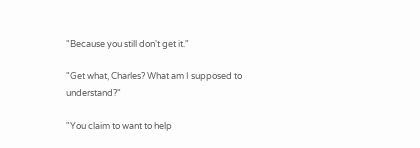"Because you still don't get it."

"Get what, Charles? What am I supposed to understand?"

"You claim to want to help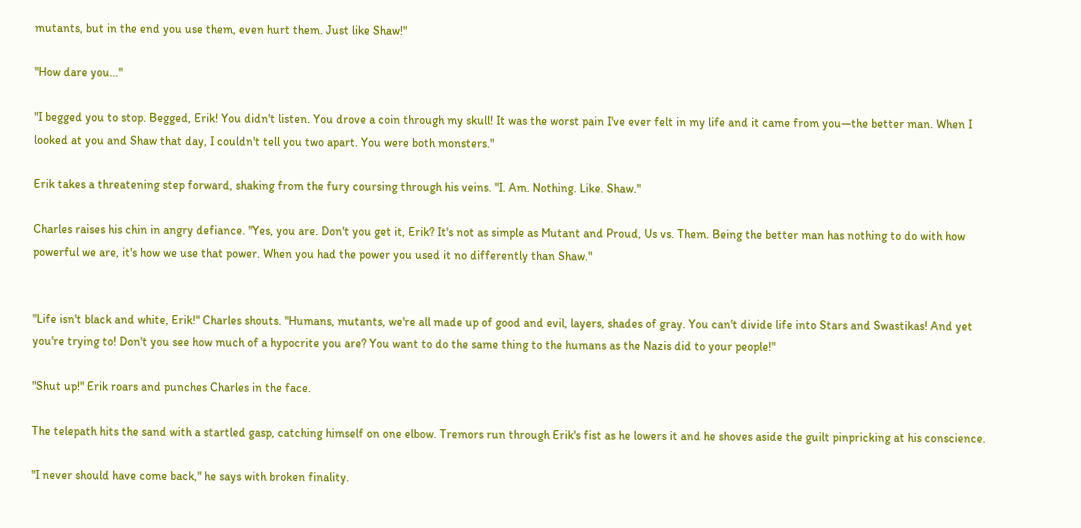mutants, but in the end you use them, even hurt them. Just like Shaw!"

"How dare you…"

"I begged you to stop. Begged, Erik! You didn't listen. You drove a coin through my skull! It was the worst pain I've ever felt in my life and it came from you—the better man. When I looked at you and Shaw that day, I couldn't tell you two apart. You were both monsters."

Erik takes a threatening step forward, shaking from the fury coursing through his veins. "I. Am. Nothing. Like. Shaw."

Charles raises his chin in angry defiance. "Yes, you are. Don't you get it, Erik? It's not as simple as Mutant and Proud, Us vs. Them. Being the better man has nothing to do with how powerful we are, it's how we use that power. When you had the power you used it no differently than Shaw."


"Life isn't black and white, Erik!" Charles shouts. "Humans, mutants, we're all made up of good and evil, layers, shades of gray. You can't divide life into Stars and Swastikas! And yet you're trying to! Don't you see how much of a hypocrite you are? You want to do the same thing to the humans as the Nazis did to your people!"

"Shut up!" Erik roars and punches Charles in the face.

The telepath hits the sand with a startled gasp, catching himself on one elbow. Tremors run through Erik's fist as he lowers it and he shoves aside the guilt pinpricking at his conscience.

"I never should have come back," he says with broken finality.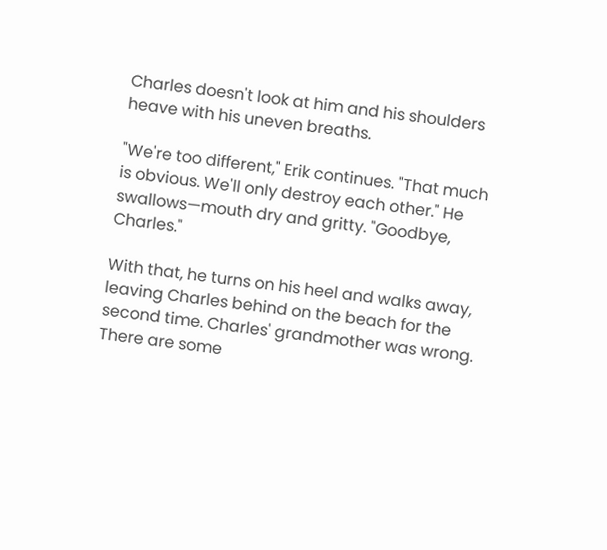Charles doesn't look at him and his shoulders heave with his uneven breaths.

"We're too different," Erik continues. "That much is obvious. We'll only destroy each other." He swallows—mouth dry and gritty. "Goodbye, Charles."

With that, he turns on his heel and walks away, leaving Charles behind on the beach for the second time. Charles' grandmother was wrong. There are some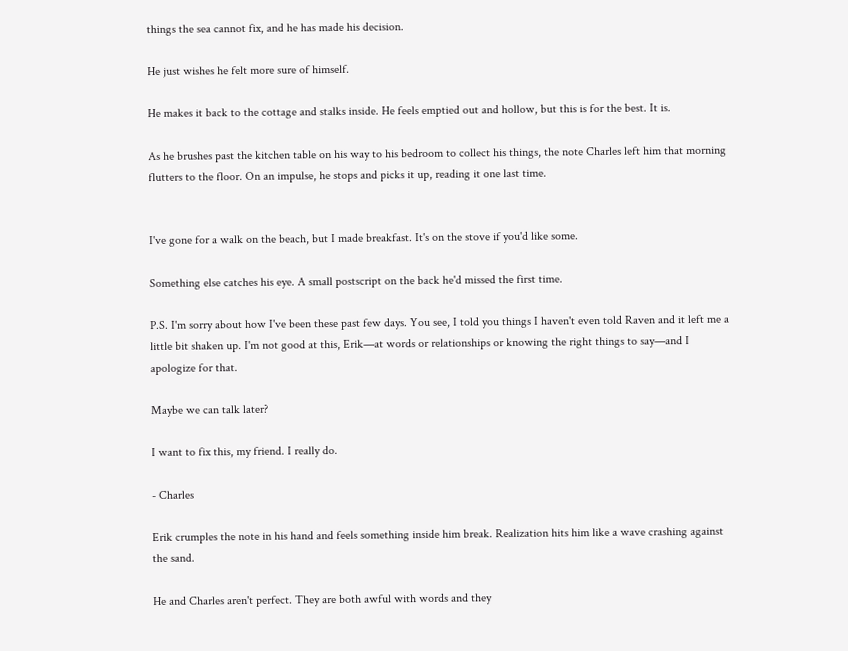things the sea cannot fix, and he has made his decision.

He just wishes he felt more sure of himself.

He makes it back to the cottage and stalks inside. He feels emptied out and hollow, but this is for the best. It is.

As he brushes past the kitchen table on his way to his bedroom to collect his things, the note Charles left him that morning flutters to the floor. On an impulse, he stops and picks it up, reading it one last time.


I've gone for a walk on the beach, but I made breakfast. It's on the stove if you'd like some.

Something else catches his eye. A small postscript on the back he'd missed the first time.

P.S. I'm sorry about how I've been these past few days. You see, I told you things I haven't even told Raven and it left me a little bit shaken up. I'm not good at this, Erik—at words or relationships or knowing the right things to say—and I apologize for that.

Maybe we can talk later?

I want to fix this, my friend. I really do.

- Charles

Erik crumples the note in his hand and feels something inside him break. Realization hits him like a wave crashing against the sand.

He and Charles aren't perfect. They are both awful with words and they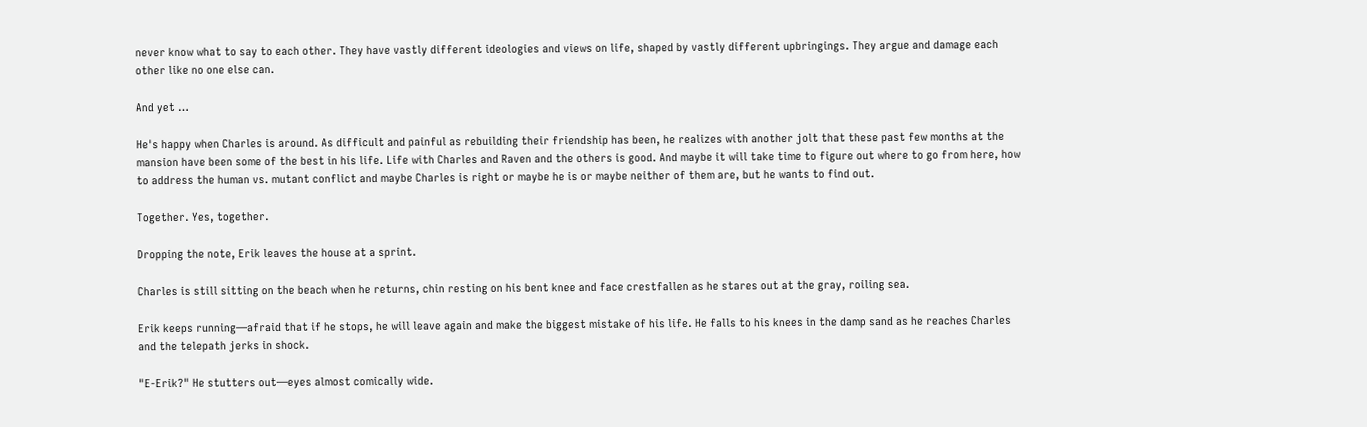never know what to say to each other. They have vastly different ideologies and views on life, shaped by vastly different upbringings. They argue and damage each other like no one else can.

And yet …

He's happy when Charles is around. As difficult and painful as rebuilding their friendship has been, he realizes with another jolt that these past few months at the mansion have been some of the best in his life. Life with Charles and Raven and the others is good. And maybe it will take time to figure out where to go from here, how to address the human vs. mutant conflict and maybe Charles is right or maybe he is or maybe neither of them are, but he wants to find out.

Together. Yes, together.

Dropping the note, Erik leaves the house at a sprint.

Charles is still sitting on the beach when he returns, chin resting on his bent knee and face crestfallen as he stares out at the gray, roiling sea.

Erik keeps running—afraid that if he stops, he will leave again and make the biggest mistake of his life. He falls to his knees in the damp sand as he reaches Charles and the telepath jerks in shock.

"E-Erik?" He stutters out—eyes almost comically wide.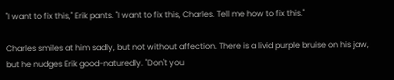"I want to fix this," Erik pants. "I want to fix this, Charles. Tell me how to fix this."

Charles smiles at him sadly, but not without affection. There is a livid purple bruise on his jaw, but he nudges Erik good-naturedly. "Don't you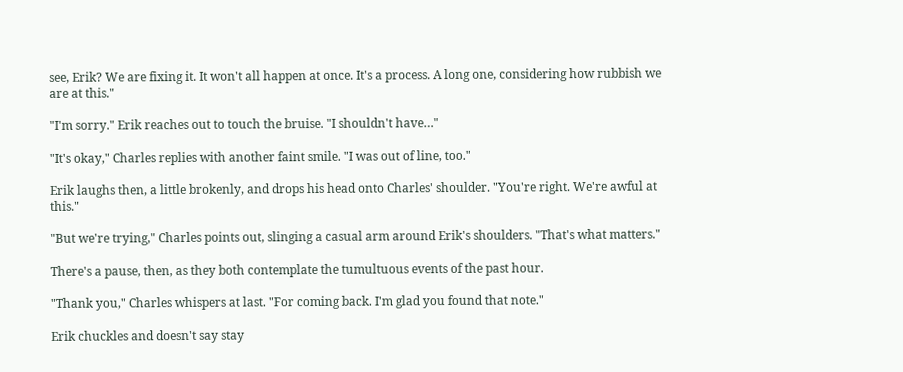see, Erik? We are fixing it. It won't all happen at once. It's a process. A long one, considering how rubbish we are at this."

"I'm sorry." Erik reaches out to touch the bruise. "I shouldn't have…"

"It's okay," Charles replies with another faint smile. "I was out of line, too."

Erik laughs then, a little brokenly, and drops his head onto Charles' shoulder. "You're right. We're awful at this."

"But we're trying," Charles points out, slinging a casual arm around Erik's shoulders. "That's what matters."

There's a pause, then, as they both contemplate the tumultuous events of the past hour.

"Thank you," Charles whispers at last. "For coming back. I'm glad you found that note."

Erik chuckles and doesn't say stay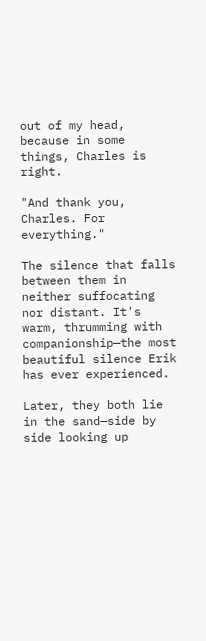out of my head, because in some things, Charles is right.

"And thank you, Charles. For everything."

The silence that falls between them in neither suffocating nor distant. It's warm, thrumming with companionship—the most beautiful silence Erik has ever experienced.

Later, they both lie in the sand—side by side looking up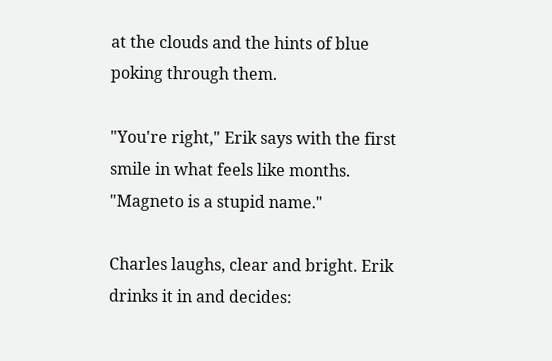at the clouds and the hints of blue poking through them.

"You're right," Erik says with the first smile in what feels like months. "Magneto is a stupid name."

Charles laughs, clear and bright. Erik drinks it in and decides: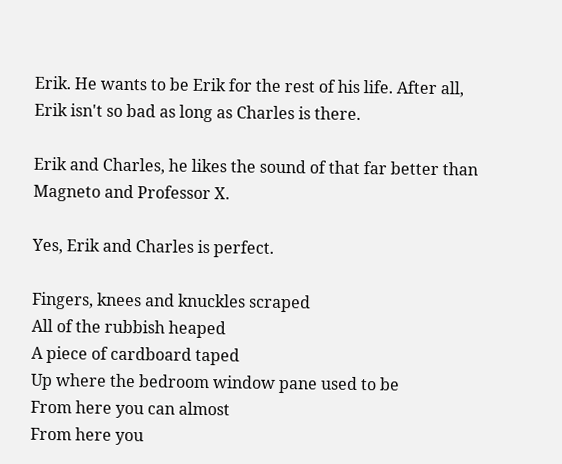Erik. He wants to be Erik for the rest of his life. After all, Erik isn't so bad as long as Charles is there.

Erik and Charles, he likes the sound of that far better than Magneto and Professor X.

Yes, Erik and Charles is perfect.

Fingers, knees and knuckles scraped
All of the rubbish heaped
A piece of cardboard taped
Up where the bedroom window pane used to be
From here you can almost
From here you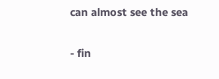can almost see the sea

- fin